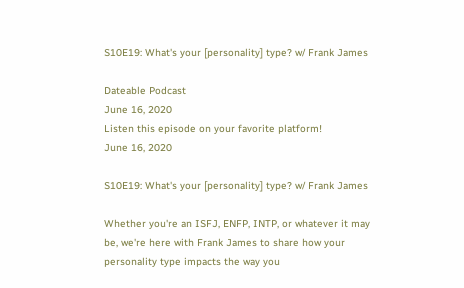S10E19: What's your [personality] type? w/ Frank James

Dateable Podcast
June 16, 2020
Listen this episode on your favorite platform!
June 16, 2020

S10E19: What's your [personality] type? w/ Frank James

Whether you're an ISFJ, ENFP, INTP, or whatever it may be, we're here with Frank James to share how your personality type impacts the way you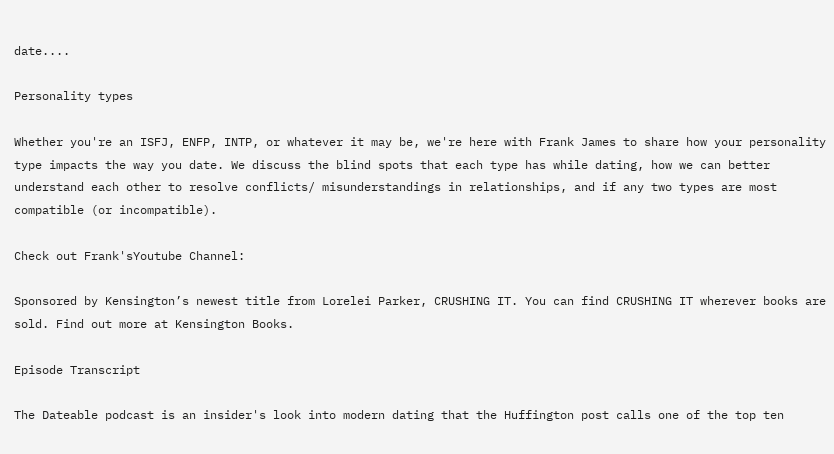date....

Personality types

Whether you're an ISFJ, ENFP, INTP, or whatever it may be, we're here with Frank James to share how your personality type impacts the way you date. We discuss the blind spots that each type has while dating, how we can better understand each other to resolve conflicts/ misunderstandings in relationships, and if any two types are most compatible (or incompatible).

Check out Frank'sYoutube Channel:

Sponsored by Kensington’s newest title from Lorelei Parker, CRUSHING IT. You can find CRUSHING IT wherever books are sold. Find out more at Kensington Books.

Episode Transcript

The Dateable podcast is an insider's look into modern dating that the Huffington post calls one of the top ten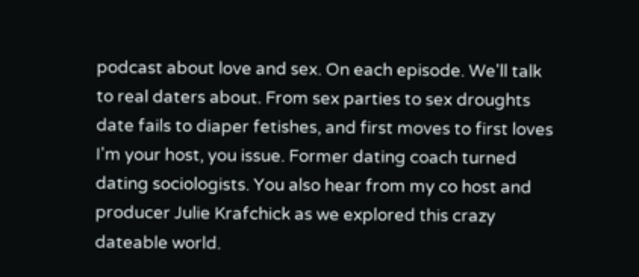podcast about love and sex. On each episode. We'll talk to real daters about. From sex parties to sex droughts date fails to diaper fetishes, and first moves to first loves I'm your host, you issue. Former dating coach turned dating sociologists. You also hear from my co host and producer Julie Krafchick as we explored this crazy dateable world.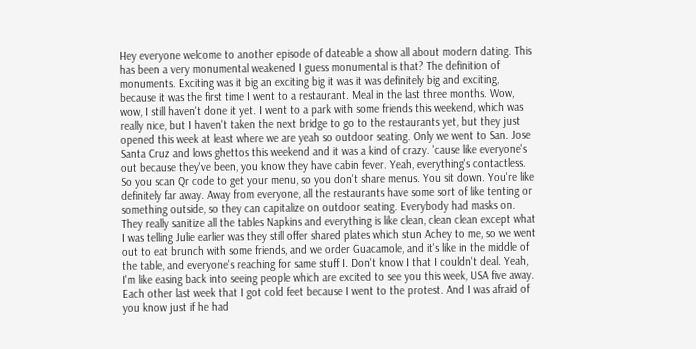Hey everyone welcome to another episode of dateable a show all about modern dating. This has been a very monumental weakened I guess monumental is that? The definition of monuments. Exciting was it big an exciting big it was it was definitely big and exciting, because it was the first time I went to a restaurant. Meal in the last three months. Wow, wow, I still haven't done it yet. I went to a park with some friends this weekend, which was really nice, but I haven't taken the next bridge to go to the restaurants yet, but they just opened this week at least where we are yeah so outdoor seating. Only we went to San. Jose Santa Cruz and lows ghettos this weekend and it was a kind of crazy. 'cause like everyone's out because they've been, you know they have cabin fever. Yeah, everything's contactless. So you scan Qr code to get your menu, so you don't share menus. You sit down. You're like definitely far away. Away from everyone, all the restaurants have some sort of like tenting or something outside, so they can capitalize on outdoor seating. Everybody had masks on. They really sanitize all the tables Napkins and everything is like clean, clean clean except what I was telling Julie earlier was they still offer shared plates which stun Achey to me, so we went out to eat brunch with some friends, and we order Guacamole, and it's like in the middle of the table, and everyone's reaching for same stuff I. Don't know I that I couldn't deal. Yeah, I'm like easing back into seeing people which are excited to see you this week, USA five away. Each other last week that I got cold feet because I went to the protest. And I was afraid of you know just if he had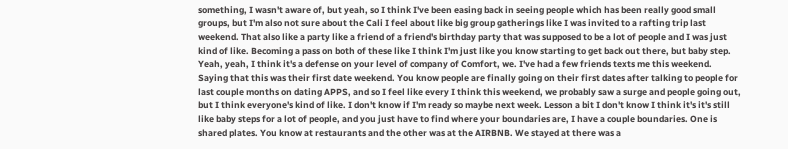something, I wasn't aware of, but yeah, so I think I've been easing back in seeing people which has been really good small groups, but I'm also not sure about the Cali I feel about like big group gatherings like I was invited to a rafting trip last weekend. That also like a party like a friend of a friend's birthday party that was supposed to be a lot of people and I was just kind of like. Becoming a pass on both of these like I think I'm just like you know starting to get back out there, but baby step. Yeah, yeah, I think it's a defense on your level of company of Comfort, we. I've had a few friends texts me this weekend. Saying that this was their first date weekend. You know people are finally going on their first dates after talking to people for last couple months on dating APPS, and so I feel like every I think this weekend, we probably saw a surge and people going out, but I think everyone's kind of like. I don't know if I'm ready so maybe next week. Lesson a bit I don't know I think it's it's still like baby steps for a lot of people, and you just have to find where your boundaries are, I have a couple boundaries. One is shared plates. You know at restaurants and the other was at the AIRBNB. We stayed at there was a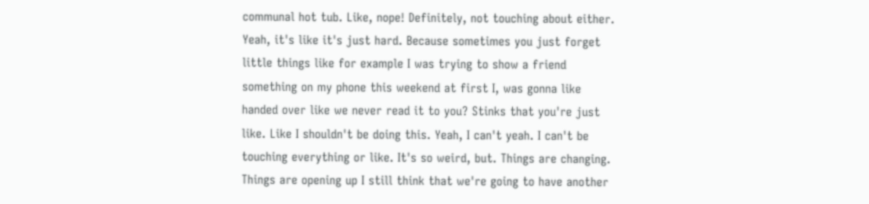communal hot tub. Like, nope! Definitely, not touching about either. Yeah, it's like it's just hard. Because sometimes you just forget little things like for example I was trying to show a friend something on my phone this weekend at first I, was gonna like handed over like we never read it to you? Stinks that you're just like. Like I shouldn't be doing this. Yeah, I can't yeah. I can't be touching everything or like. It's so weird, but. Things are changing. Things are opening up I still think that we're going to have another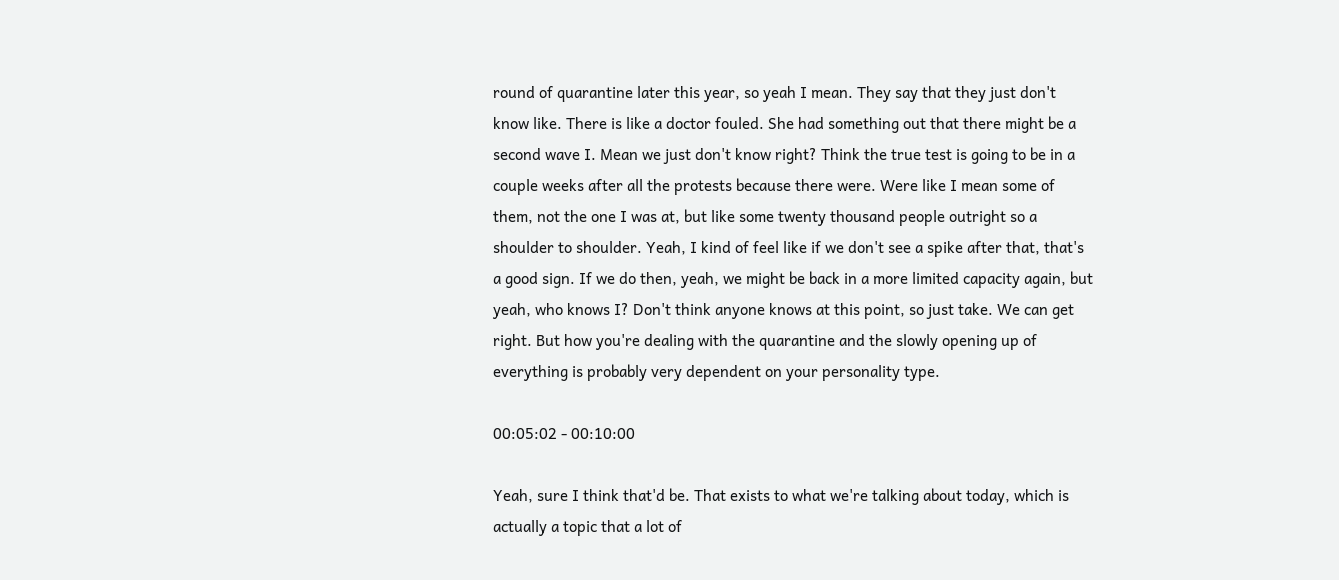round of quarantine later this year, so yeah I mean. They say that they just don't know like. There is like a doctor fouled. She had something out that there might be a second wave I. Mean we just don't know right? Think the true test is going to be in a couple weeks after all the protests because there were. Were like I mean some of them, not the one I was at, but like some twenty thousand people outright so a shoulder to shoulder. Yeah, I kind of feel like if we don't see a spike after that, that's a good sign. If we do then, yeah, we might be back in a more limited capacity again, but yeah, who knows I? Don't think anyone knows at this point, so just take. We can get right. But how you're dealing with the quarantine and the slowly opening up of everything is probably very dependent on your personality type.

00:05:02 - 00:10:00

Yeah, sure I think that'd be. That exists to what we're talking about today, which is actually a topic that a lot of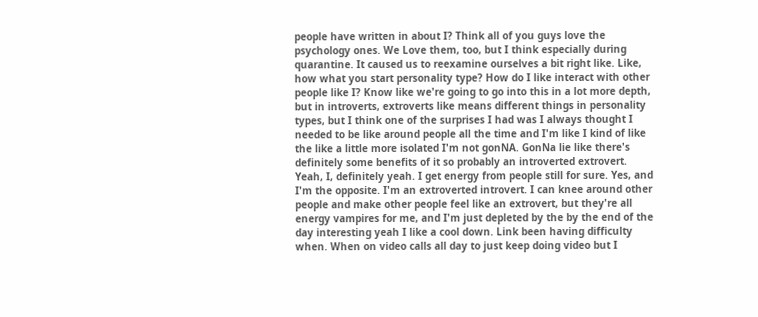people have written in about I? Think all of you guys love the psychology ones. We Love them, too, but I think especially during quarantine. It caused us to reexamine ourselves a bit right like. Like, how what you start personality type? How do I like interact with other people like I? Know like we're going to go into this in a lot more depth, but in introverts, extroverts like means different things in personality types, but I think one of the surprises I had was I always thought I needed to be like around people all the time and I'm like I kind of like the like a little more isolated I'm not gonNA. GonNa lie like there's definitely some benefits of it so probably an introverted extrovert. Yeah, I, definitely yeah. I get energy from people still for sure. Yes, and I'm the opposite. I'm an extroverted introvert. I can knee around other people and make other people feel like an extrovert, but they're all energy vampires for me, and I'm just depleted by the by the end of the day interesting yeah I like a cool down. Link been having difficulty when. When on video calls all day to just keep doing video but I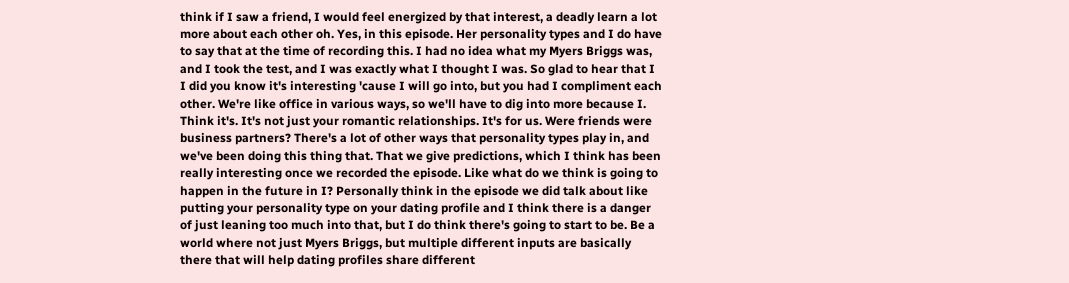think if I saw a friend, I would feel energized by that interest, a deadly learn a lot more about each other oh. Yes, in this episode. Her personality types and I do have to say that at the time of recording this. I had no idea what my Myers Briggs was, and I took the test, and I was exactly what I thought I was. So glad to hear that I I did you know it's interesting 'cause I will go into, but you had I compliment each other. We're like office in various ways, so we'll have to dig into more because I. Think it's. It's not just your romantic relationships. It's for us. Were friends were business partners? There's a lot of other ways that personality types play in, and we've been doing this thing that. That we give predictions, which I think has been really interesting once we recorded the episode. Like what do we think is going to happen in the future in I? Personally think in the episode we did talk about like putting your personality type on your dating profile and I think there is a danger of just leaning too much into that, but I do think there's going to start to be. Be a world where not just Myers Briggs, but multiple different inputs are basically there that will help dating profiles share different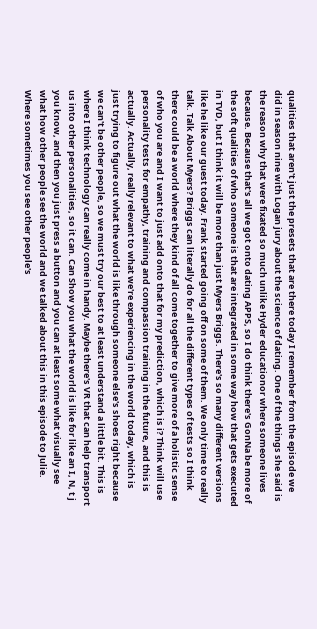qualities that aren't just the presets that are there today I remember from the episode we did in season nine with Logan jury about the science of dating. One of the things she said is the reason why that were fixated so much unlike Hyder educationor where someone lives because. Because that's all we got onto dating APPS, so I do think there's GonNa be more of the soft qualities of who someone is that are integrated in some way how that gets executed in TVD, but I think it will be more than just Myers Briggs. There's so many different versions like he like our guest today. Frank started going off on some of them. We only time to really talk. Talk About Myers? Briggs can literally do for all the different types of tests so I think there could be a world where they kind of all come together to give more of a holistic sense of who you are and I want to just add onto that for my prediction, which is i? Think will use personality tests for empathy, training and compassion training in the future, and this is actually. Actually, really relevant to what we're experiencing in the world today, which is just trying to figure out what the world is like through someone else's shoes right because we can't be other people, so we must try our best to at least understand a little bit. This is where I think technology can really come in handy. Maybe there's VR that can help transport us into other personalities, so it can. Can Show you what the world is like for like an I, N, t j you know, and then you just press a button and you can at least some what visually see what how other people see the world and we talked about this in this episode to Julie. Where sometimes you see other people's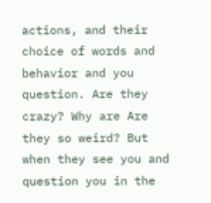actions, and their choice of words and behavior and you question. Are they crazy? Why are Are they so weird? But when they see you and question you in the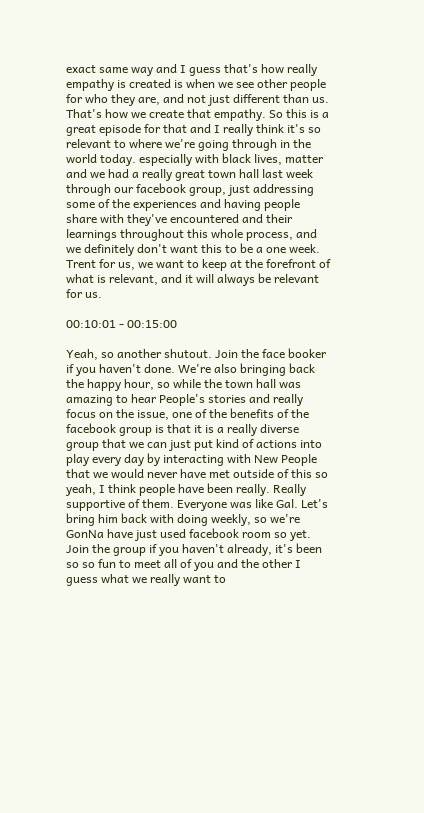exact same way and I guess that's how really empathy is created is when we see other people for who they are, and not just different than us. That's how we create that empathy. So this is a great episode for that and I really think it's so relevant to where we're going through in the world today. especially with black lives, matter and we had a really great town hall last week through our facebook group, just addressing some of the experiences and having people share with they've encountered and their learnings throughout this whole process, and we definitely don't want this to be a one week. Trent for us, we want to keep at the forefront of what is relevant, and it will always be relevant for us.

00:10:01 - 00:15:00

Yeah, so another shutout. Join the face booker if you haven't done. We're also bringing back the happy hour, so while the town hall was amazing to hear People's stories and really focus on the issue, one of the benefits of the facebook group is that it is a really diverse group that we can just put kind of actions into play every day by interacting with New People that we would never have met outside of this so yeah, I think people have been really. Really supportive of them. Everyone was like Gal. Let's bring him back with doing weekly, so we're GonNa have just used facebook room so yet. Join the group if you haven't already, it's been so so fun to meet all of you and the other I guess what we really want to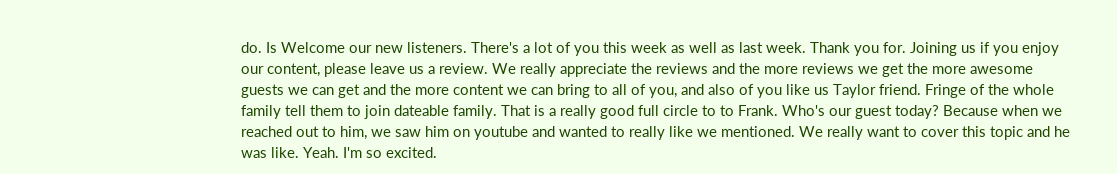do. Is Welcome our new listeners. There's a lot of you this week as well as last week. Thank you for. Joining us if you enjoy our content, please leave us a review. We really appreciate the reviews and the more reviews we get the more awesome guests we can get and the more content we can bring to all of you, and also of you like us Taylor friend. Fringe of the whole family tell them to join dateable family. That is a really good full circle to to Frank. Who's our guest today? Because when we reached out to him, we saw him on youtube and wanted to really like we mentioned. We really want to cover this topic and he was like. Yeah. I'm so excited.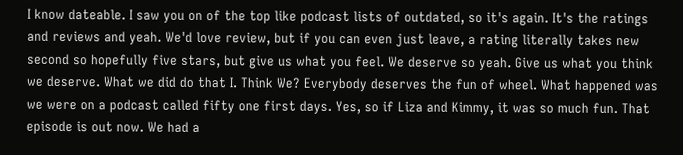I know dateable. I saw you on of the top like podcast lists of outdated, so it's again. It's the ratings and reviews and yeah. We'd love review, but if you can even just leave, a rating literally takes new second so hopefully five stars, but give us what you feel. We deserve so yeah. Give us what you think we deserve. What we did do that I. Think We? Everybody deserves the fun of wheel. What happened was we were on a podcast called fifty one first days. Yes, so if Liza and Kimmy, it was so much fun. That episode is out now. We had a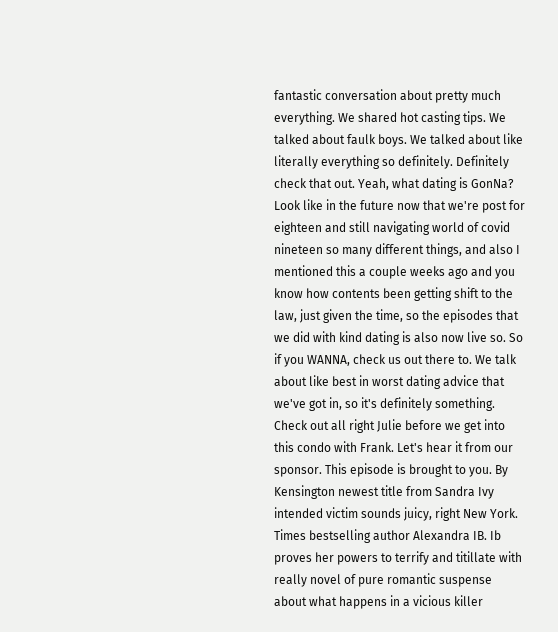fantastic conversation about pretty much everything. We shared hot casting tips. We talked about faulk boys. We talked about like literally everything so definitely. Definitely check that out. Yeah, what dating is GonNa? Look like in the future now that we're post for eighteen and still navigating world of covid nineteen so many different things, and also I mentioned this a couple weeks ago and you know how contents been getting shift to the law, just given the time, so the episodes that we did with kind dating is also now live so. So if you WANNA, check us out there to. We talk about like best in worst dating advice that we've got in, so it's definitely something. Check out all right Julie before we get into this condo with Frank. Let's hear it from our sponsor. This episode is brought to you. By Kensington newest title from Sandra Ivy intended victim sounds juicy, right New York. Times bestselling author Alexandra IB. Ib proves her powers to terrify and titillate with really novel of pure romantic suspense about what happens in a vicious killer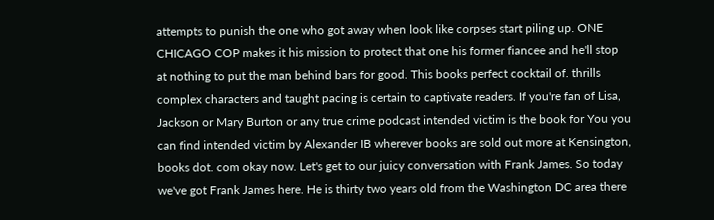attempts to punish the one who got away when look like corpses start piling up. ONE CHICAGO COP makes it his mission to protect that one his former fiancee and he'll stop at nothing to put the man behind bars for good. This books perfect cocktail of. thrills complex characters and taught pacing is certain to captivate readers. If you're fan of Lisa, Jackson or Mary Burton or any true crime podcast intended victim is the book for You you can find intended victim by Alexander IB wherever books are sold out more at Kensington, books dot. com okay now. Let's get to our juicy conversation with Frank James. So today we've got Frank James here. He is thirty two years old from the Washington DC area there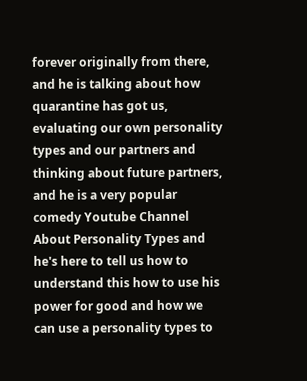forever originally from there, and he is talking about how quarantine has got us, evaluating our own personality types and our partners and thinking about future partners, and he is a very popular comedy Youtube Channel About Personality Types and he's here to tell us how to understand this how to use his power for good and how we can use a personality types to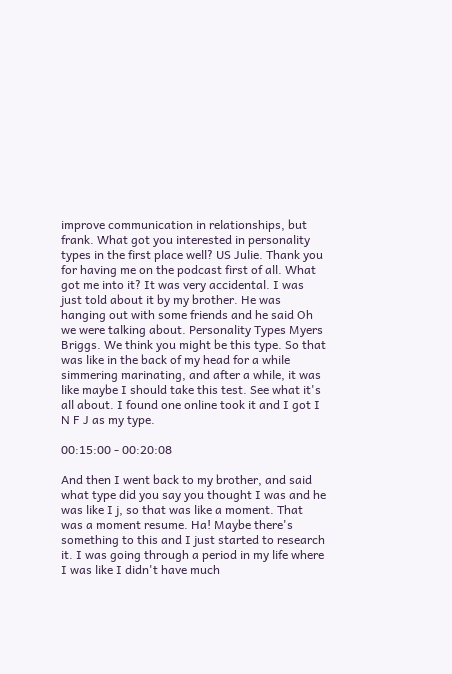improve communication in relationships, but frank. What got you interested in personality types in the first place well? US Julie. Thank you for having me on the podcast first of all. What got me into it? It was very accidental. I was just told about it by my brother. He was hanging out with some friends and he said Oh we were talking about. Personality Types Myers Briggs. We think you might be this type. So that was like in the back of my head for a while simmering marinating, and after a while, it was like maybe I should take this test. See what it's all about. I found one online took it and I got I N F J as my type.

00:15:00 - 00:20:08

And then I went back to my brother, and said what type did you say you thought I was and he was like I j, so that was like a moment. That was a moment resume. Ha! Maybe there's something to this and I just started to research it. I was going through a period in my life where I was like I didn't have much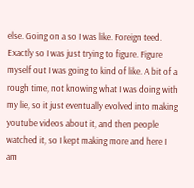else. Going on a so I was like. Foreign teed. Exactly so I was just trying to figure. Figure myself out I was going to kind of like. A bit of a rough time, not knowing what I was doing with my lie, so it just eventually evolved into making youtube videos about it, and then people watched it, so I kept making more and here I am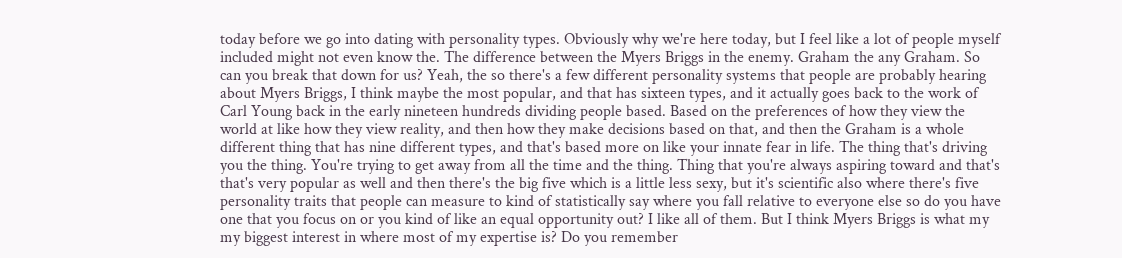today before we go into dating with personality types. Obviously why we're here today, but I feel like a lot of people myself included might not even know the. The difference between the Myers Briggs in the enemy. Graham the any Graham. So can you break that down for us? Yeah, the so there's a few different personality systems that people are probably hearing about Myers Briggs, I think maybe the most popular, and that has sixteen types, and it actually goes back to the work of Carl Young back in the early nineteen hundreds dividing people based. Based on the preferences of how they view the world at like how they view reality, and then how they make decisions based on that, and then the Graham is a whole different thing that has nine different types, and that's based more on like your innate fear in life. The thing that's driving you the thing. You're trying to get away from all the time and the thing. Thing that you're always aspiring toward and that's that's very popular as well and then there's the big five which is a little less sexy, but it's scientific also where there's five personality traits that people can measure to kind of statistically say where you fall relative to everyone else so do you have one that you focus on or you kind of like an equal opportunity out? I like all of them. But I think Myers Briggs is what my my biggest interest in where most of my expertise is? Do you remember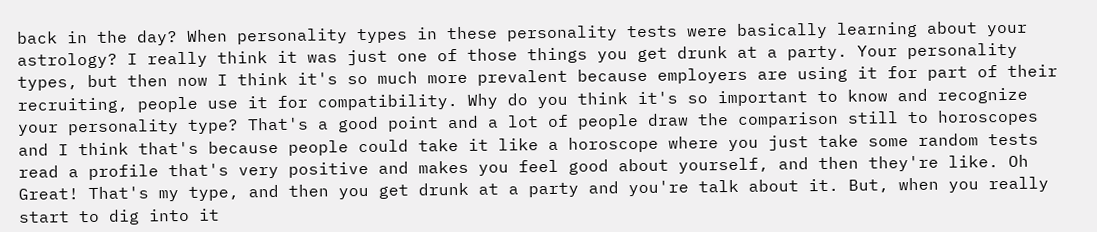back in the day? When personality types in these personality tests were basically learning about your astrology? I really think it was just one of those things you get drunk at a party. Your personality types, but then now I think it's so much more prevalent because employers are using it for part of their recruiting, people use it for compatibility. Why do you think it's so important to know and recognize your personality type? That's a good point and a lot of people draw the comparison still to horoscopes and I think that's because people could take it like a horoscope where you just take some random tests read a profile that's very positive and makes you feel good about yourself, and then they're like. Oh Great! That's my type, and then you get drunk at a party and you're talk about it. But, when you really start to dig into it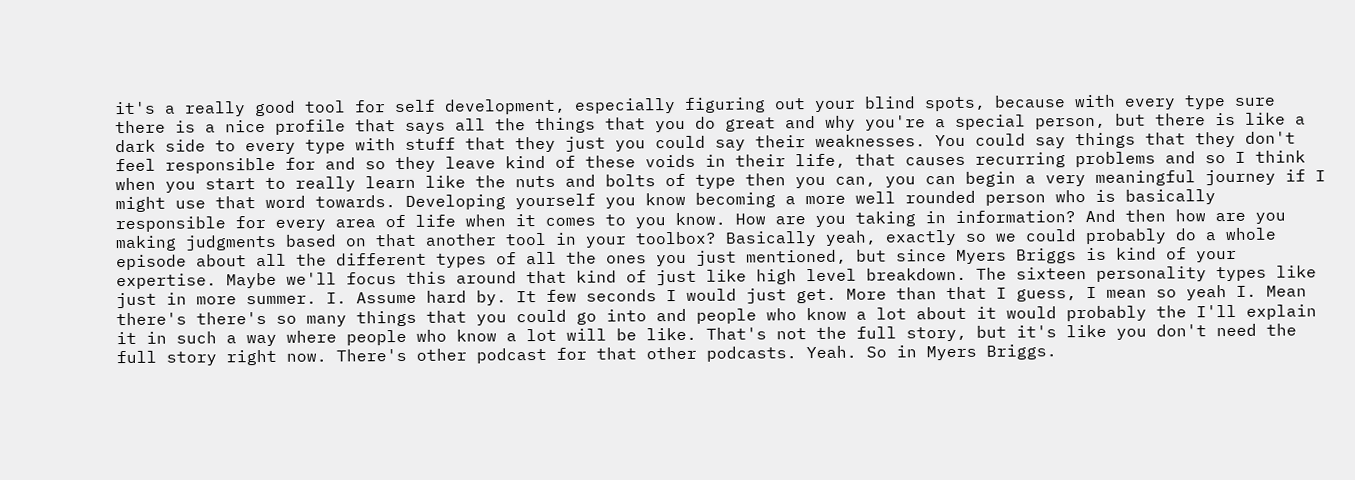it's a really good tool for self development, especially figuring out your blind spots, because with every type sure there is a nice profile that says all the things that you do great and why you're a special person, but there is like a dark side to every type with stuff that they just you could say their weaknesses. You could say things that they don't feel responsible for and so they leave kind of these voids in their life, that causes recurring problems and so I think when you start to really learn like the nuts and bolts of type then you can, you can begin a very meaningful journey if I might use that word towards. Developing yourself you know becoming a more well rounded person who is basically responsible for every area of life when it comes to you know. How are you taking in information? And then how are you making judgments based on that another tool in your toolbox? Basically yeah, exactly so we could probably do a whole episode about all the different types of all the ones you just mentioned, but since Myers Briggs is kind of your expertise. Maybe we'll focus this around that kind of just like high level breakdown. The sixteen personality types like just in more summer. I. Assume hard by. It few seconds I would just get. More than that I guess, I mean so yeah I. Mean there's there's so many things that you could go into and people who know a lot about it would probably the I'll explain it in such a way where people who know a lot will be like. That's not the full story, but it's like you don't need the full story right now. There's other podcast for that other podcasts. Yeah. So in Myers Briggs.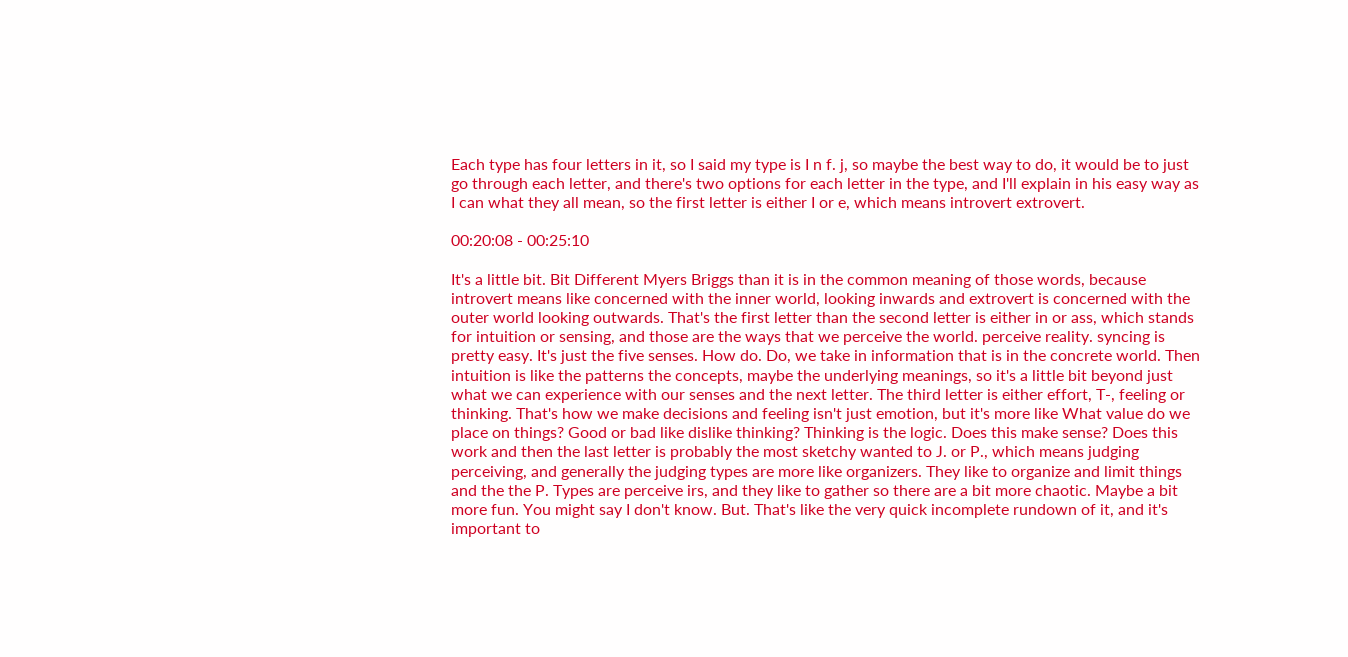Each type has four letters in it, so I said my type is I n f. j, so maybe the best way to do, it would be to just go through each letter, and there's two options for each letter in the type, and I'll explain in his easy way as I can what they all mean, so the first letter is either I or e, which means introvert extrovert.

00:20:08 - 00:25:10

It's a little bit. Bit Different Myers Briggs than it is in the common meaning of those words, because introvert means like concerned with the inner world, looking inwards and extrovert is concerned with the outer world looking outwards. That's the first letter than the second letter is either in or ass, which stands for intuition or sensing, and those are the ways that we perceive the world. perceive reality. syncing is pretty easy. It's just the five senses. How do. Do, we take in information that is in the concrete world. Then intuition is like the patterns the concepts, maybe the underlying meanings, so it's a little bit beyond just what we can experience with our senses and the next letter. The third letter is either effort, T-, feeling or thinking. That's how we make decisions and feeling isn't just emotion, but it's more like What value do we place on things? Good or bad like dislike thinking? Thinking is the logic. Does this make sense? Does this work and then the last letter is probably the most sketchy wanted to J. or P., which means judging perceiving, and generally the judging types are more like organizers. They like to organize and limit things and the the P. Types are perceive irs, and they like to gather so there are a bit more chaotic. Maybe a bit more fun. You might say I don't know. But. That's like the very quick incomplete rundown of it, and it's important to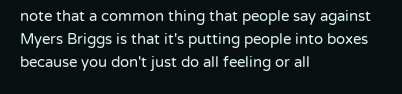note that a common thing that people say against Myers Briggs is that it's putting people into boxes because you don't just do all feeling or all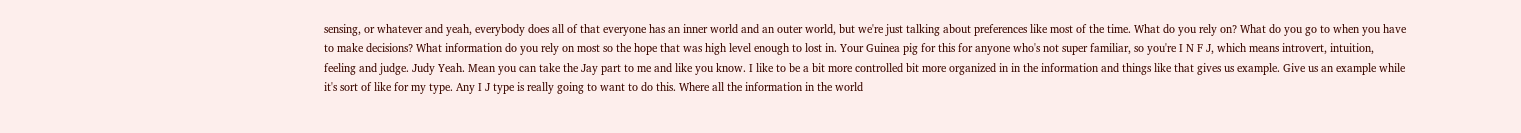sensing, or whatever and yeah, everybody does all of that everyone has an inner world and an outer world, but we're just talking about preferences like most of the time. What do you rely on? What do you go to when you have to make decisions? What information do you rely on most so the hope that was high level enough to lost in. Your Guinea pig for this for anyone who's not super familiar, so you're I N F J, which means introvert, intuition, feeling and judge. Judy Yeah. Mean you can take the Jay part to me and like you know. I like to be a bit more controlled bit more organized in in the information and things like that gives us example. Give us an example while it's sort of like for my type. Any I J type is really going to want to do this. Where all the information in the world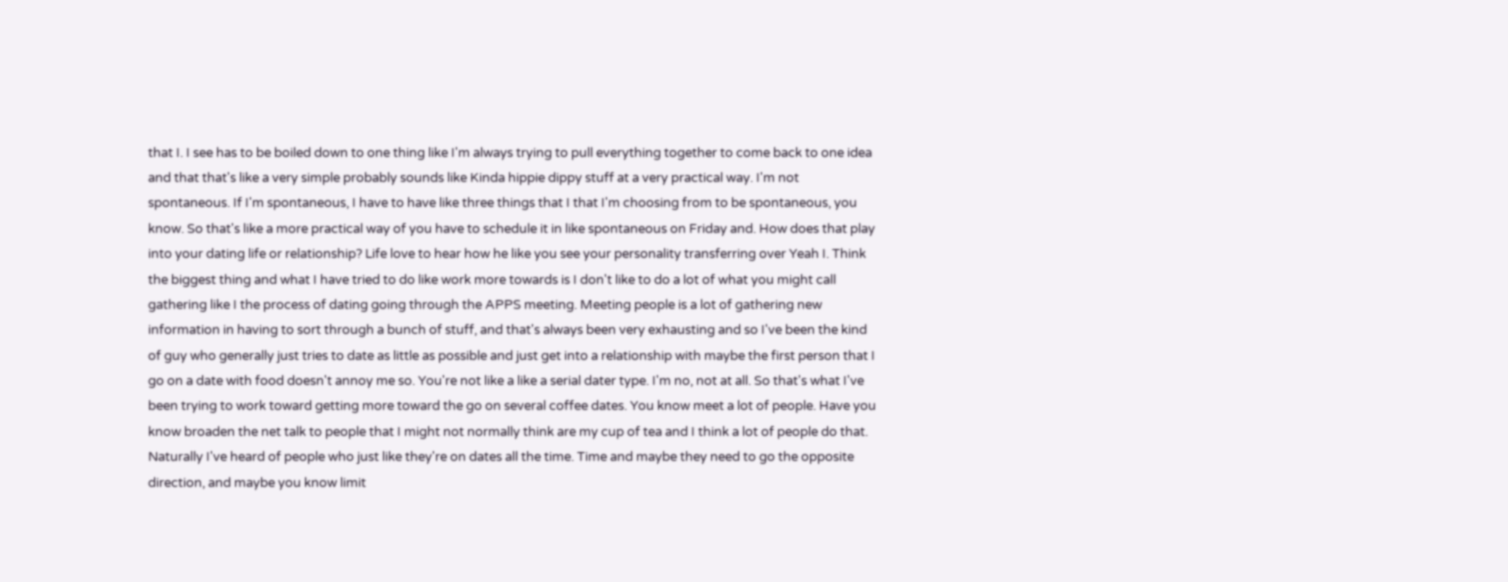that I. I see has to be boiled down to one thing like I'm always trying to pull everything together to come back to one idea and that that's like a very simple probably sounds like Kinda hippie dippy stuff at a very practical way. I'm not spontaneous. If I'm spontaneous, I have to have like three things that I that I'm choosing from to be spontaneous, you know. So that's like a more practical way of you have to schedule it in like spontaneous on Friday and. How does that play into your dating life or relationship? Life love to hear how he like you see your personality transferring over Yeah I. Think the biggest thing and what I have tried to do like work more towards is I don't like to do a lot of what you might call gathering like I the process of dating going through the APPS meeting. Meeting people is a lot of gathering new information in having to sort through a bunch of stuff, and that's always been very exhausting and so I've been the kind of guy who generally just tries to date as little as possible and just get into a relationship with maybe the first person that I go on a date with food doesn't annoy me so. You're not like a like a serial dater type. I'm no, not at all. So that's what I've been trying to work toward getting more toward the go on several coffee dates. You know meet a lot of people. Have you know broaden the net talk to people that I might not normally think are my cup of tea and I think a lot of people do that. Naturally I've heard of people who just like they're on dates all the time. Time and maybe they need to go the opposite direction, and maybe you know limit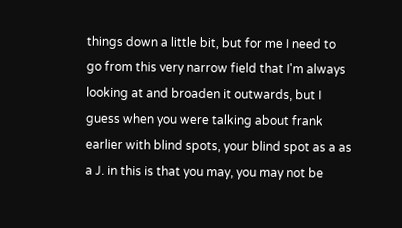things down a little bit, but for me I need to go from this very narrow field that I'm always looking at and broaden it outwards, but I guess when you were talking about frank earlier with blind spots, your blind spot as a as a J. in this is that you may, you may not be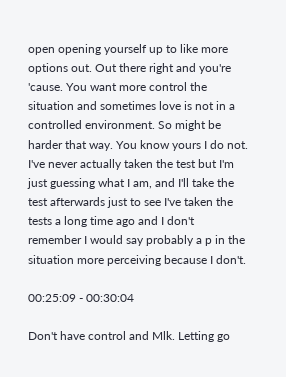open opening yourself up to like more options out. Out there right and you're 'cause. You want more control the situation and sometimes love is not in a controlled environment. So might be harder that way. You know yours I do not. I've never actually taken the test but I'm just guessing what I am, and I'll take the test afterwards just to see I've taken the tests a long time ago and I don't remember I would say probably a p in the situation more perceiving because I don't.

00:25:09 - 00:30:04

Don't have control and Mlk. Letting go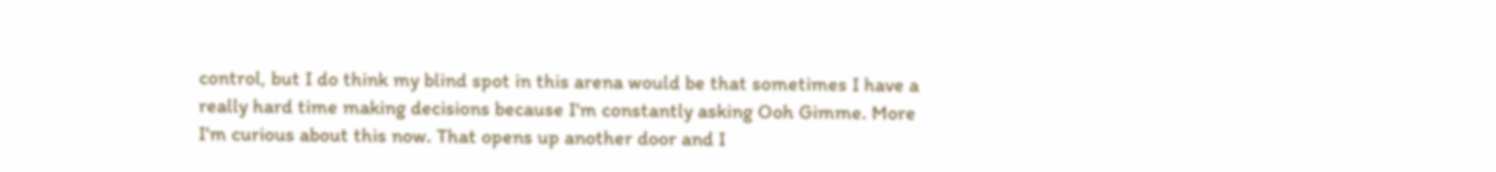control, but I do think my blind spot in this arena would be that sometimes I have a really hard time making decisions because I'm constantly asking Ooh Gimme. More I'm curious about this now. That opens up another door and I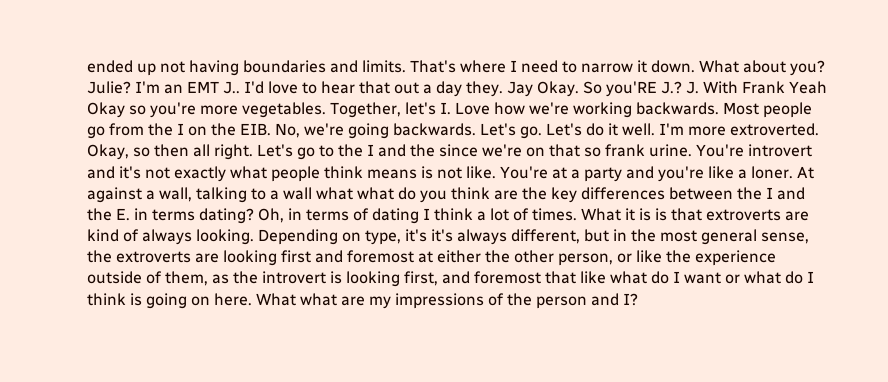ended up not having boundaries and limits. That's where I need to narrow it down. What about you? Julie? I'm an EMT J.. I'd love to hear that out a day they. Jay Okay. So you'RE J.? J. With Frank Yeah Okay so you're more vegetables. Together, let's I. Love how we're working backwards. Most people go from the I on the EIB. No, we're going backwards. Let's go. Let's do it well. I'm more extroverted. Okay, so then all right. Let's go to the I and the since we're on that so frank urine. You're introvert and it's not exactly what people think means is not like. You're at a party and you're like a loner. At against a wall, talking to a wall what what do you think are the key differences between the I and the E. in terms dating? Oh, in terms of dating I think a lot of times. What it is is that extroverts are kind of always looking. Depending on type, it's it's always different, but in the most general sense, the extroverts are looking first and foremost at either the other person, or like the experience outside of them, as the introvert is looking first, and foremost that like what do I want or what do I think is going on here. What what are my impressions of the person and I?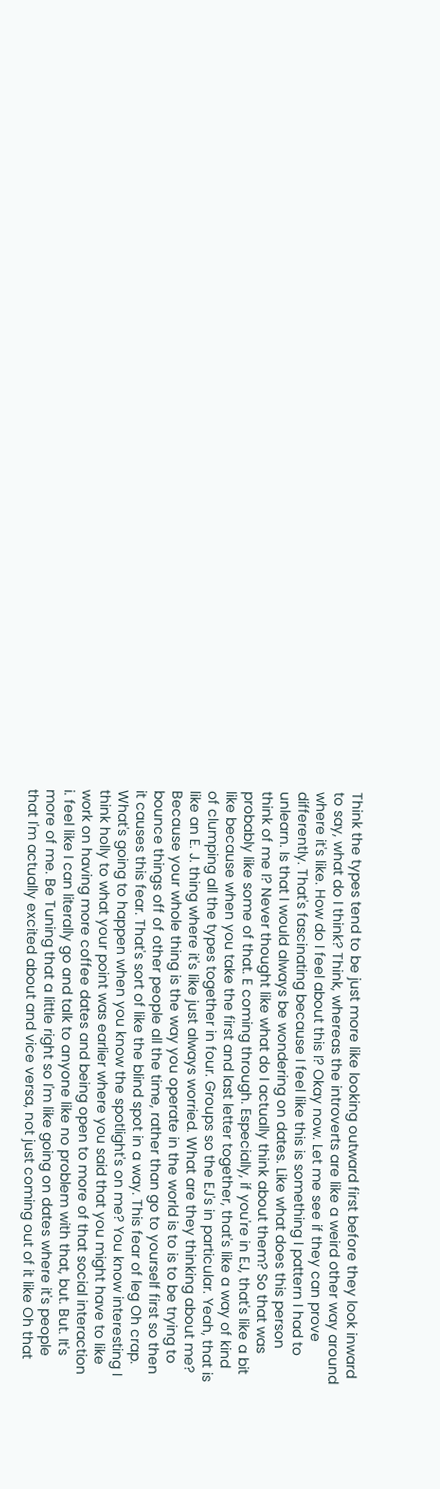Think the types tend to be just more like looking outward first before they look inward to say, what do I think? Think, whereas the introverts are like a weird other way around where it's like. How do I feel about this I? Okay now. Let me see if they can prove differently. That's fascinating because I feel like this is something I pattern I had to unlearn. Is that I would always be wondering on dates. Like what does this person think of me I? Never thought like what do I actually think about them? So that was probably like some of that. E coming through. Especially, if you're in EJ, that's like a bit like because when you take the first and last letter together, that's like a way of kind of clumping all the types together in four. Groups so the EJ's in particular. Yeah, that is like an E. J. thing where it's like just always worried. What are they thinking about me? Because your whole thing is the way you operate in the world is to is to be trying to bounce things off of other people all the time, rather than go to yourself first so then it causes this fear. That's sort of like the blind spot in a way. This fear of leg Oh crap. What's going to happen when you know the spotlight's on me? You know interesting I think holly to what your point was earlier where you said that you might have to like work on having more coffee dates and being open to more of that social interaction i. feel like I can literally go and talk to anyone like no problem with that, but. But. It's more of me. Be Tuning that a little right so I'm like going on dates where it's people that I'm actually excited about and vice versa, not just coming out of it like Oh that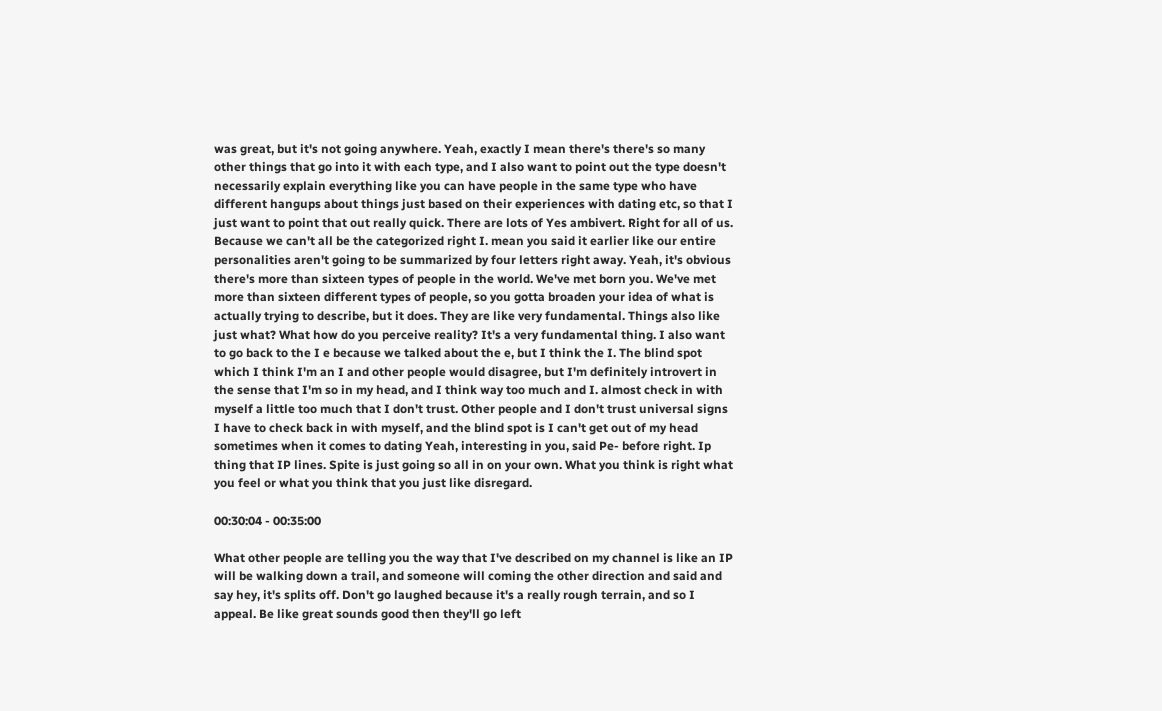was great, but it's not going anywhere. Yeah, exactly I mean there's there's so many other things that go into it with each type, and I also want to point out the type doesn't necessarily explain everything like you can have people in the same type who have different hangups about things just based on their experiences with dating etc, so that I just want to point that out really quick. There are lots of Yes ambivert. Right for all of us. Because we can't all be the categorized right I. mean you said it earlier like our entire personalities aren't going to be summarized by four letters right away. Yeah, it's obvious there's more than sixteen types of people in the world. We've met born you. We've met more than sixteen different types of people, so you gotta broaden your idea of what is actually trying to describe, but it does. They are like very fundamental. Things also like just what? What how do you perceive reality? It's a very fundamental thing. I also want to go back to the I e because we talked about the e, but I think the I. The blind spot which I think I'm an I and other people would disagree, but I'm definitely introvert in the sense that I'm so in my head, and I think way too much and I. almost check in with myself a little too much that I don't trust. Other people and I don't trust universal signs I have to check back in with myself, and the blind spot is I can't get out of my head sometimes when it comes to dating Yeah, interesting in you, said Pe- before right. Ip thing that IP lines. Spite is just going so all in on your own. What you think is right what you feel or what you think that you just like disregard.

00:30:04 - 00:35:00

What other people are telling you the way that I've described on my channel is like an IP will be walking down a trail, and someone will coming the other direction and said and say hey, it's splits off. Don't go laughed because it's a really rough terrain, and so I appeal. Be like great sounds good then they'll go left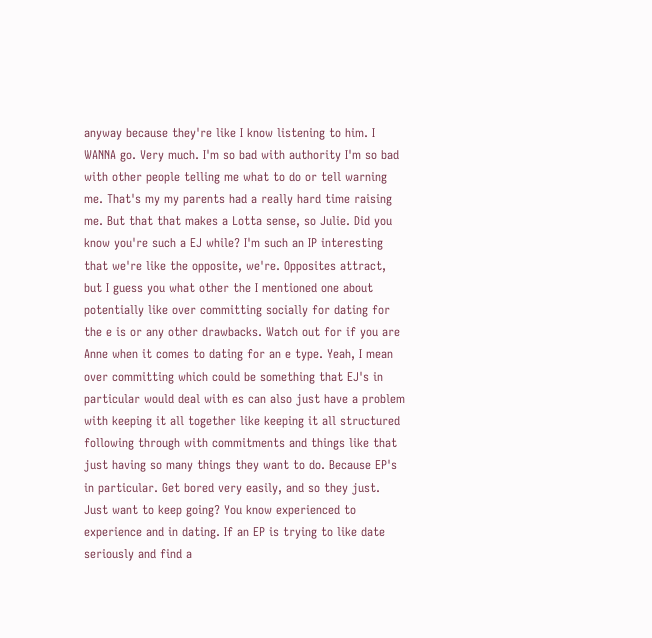anyway because they're like I know listening to him. I WANNA go. Very much. I'm so bad with authority I'm so bad with other people telling me what to do or tell warning me. That's my my parents had a really hard time raising me. But that that makes a Lotta sense, so Julie. Did you know you're such a EJ while? I'm such an IP interesting that we're like the opposite, we're. Opposites attract, but I guess you what other the I mentioned one about potentially like over committing socially for dating for the e is or any other drawbacks. Watch out for if you are Anne when it comes to dating for an e type. Yeah, I mean over committing which could be something that EJ's in particular would deal with es can also just have a problem with keeping it all together like keeping it all structured following through with commitments and things like that just having so many things they want to do. Because EP's in particular. Get bored very easily, and so they just. Just want to keep going? You know experienced to experience and in dating. If an EP is trying to like date seriously and find a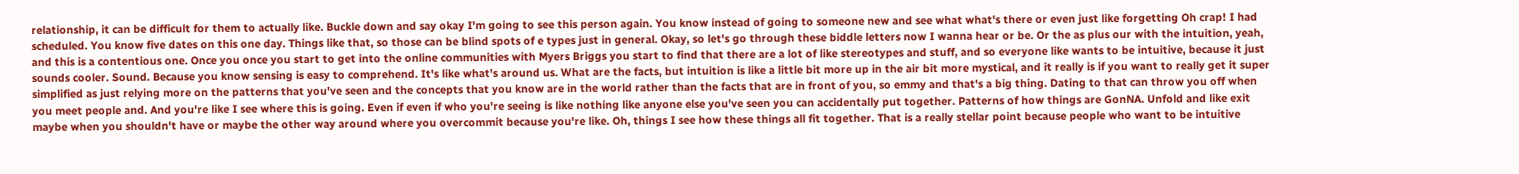relationship, it can be difficult for them to actually like. Buckle down and say okay I'm going to see this person again. You know instead of going to someone new and see what what's there or even just like forgetting Oh crap! I had scheduled. You know five dates on this one day. Things like that, so those can be blind spots of e types just in general. Okay, so let's go through these biddle letters now I wanna hear or be. Or the as plus our with the intuition, yeah, and this is a contentious one. Once you once you start to get into the online communities with Myers Briggs you start to find that there are a lot of like stereotypes and stuff, and so everyone like wants to be intuitive, because it just sounds cooler. Sound. Because you know sensing is easy to comprehend. It's like what's around us. What are the facts, but intuition is like a little bit more up in the air bit more mystical, and it really is if you want to really get it super simplified as just relying more on the patterns that you've seen and the concepts that you know are in the world rather than the facts that are in front of you, so emmy and that's a big thing. Dating to that can throw you off when you meet people and. And you're like I see where this is going. Even if even if who you're seeing is like nothing like anyone else you've seen you can accidentally put together. Patterns of how things are GonNA. Unfold and like exit maybe when you shouldn't have or maybe the other way around where you overcommit because you're like. Oh, things I see how these things all fit together. That is a really stellar point because people who want to be intuitive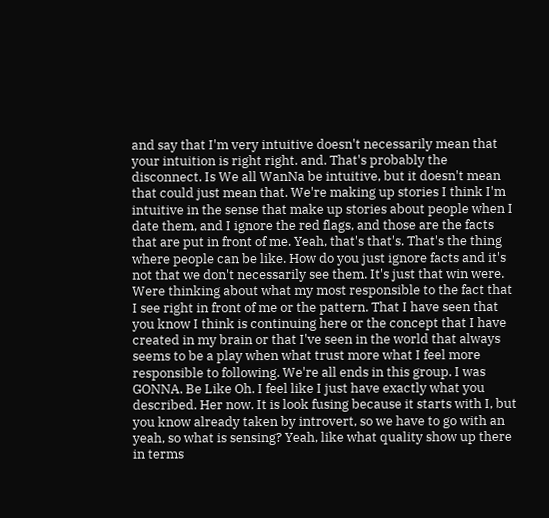and say that I'm very intuitive doesn't necessarily mean that your intuition is right right. and. That's probably the disconnect. Is We all WanNa be intuitive, but it doesn't mean that could just mean that. We're making up stories I think I'm intuitive in the sense that make up stories about people when I date them, and I ignore the red flags, and those are the facts that are put in front of me. Yeah, that's that's. That's the thing where people can be like. How do you just ignore facts and it's not that we don't necessarily see them. It's just that win were. Were thinking about what my most responsible to the fact that I see right in front of me or the pattern. That I have seen that you know I think is continuing here or the concept that I have created in my brain or that I've seen in the world that always seems to be a play when what trust more what I feel more responsible to following. We're all ends in this group. I was GONNA. Be Like Oh. I feel like I just have exactly what you described. Her now. It is look fusing because it starts with I, but you know already taken by introvert, so we have to go with an yeah, so what is sensing? Yeah, like what quality show up there in terms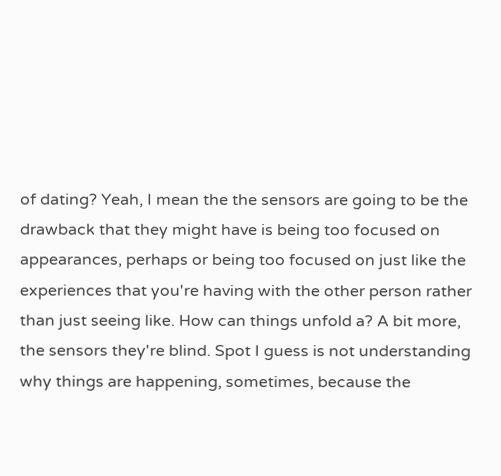of dating? Yeah, I mean the the sensors are going to be the drawback that they might have is being too focused on appearances, perhaps or being too focused on just like the experiences that you're having with the other person rather than just seeing like. How can things unfold a? A bit more, the sensors they're blind. Spot I guess is not understanding why things are happening, sometimes, because the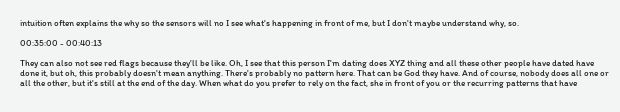intuition often explains the why so the sensors will no I see what's happening in front of me, but I don't maybe understand why, so.

00:35:00 - 00:40:13

They can also not see red flags because they'll be like. Oh, I see that this person I'm dating does XYZ thing and all these other people have dated have done it, but oh, this probably doesn't mean anything. There's probably no pattern here. That can be God they have. And of course, nobody does all one or all the other, but it's still at the end of the day. When what do you prefer to rely on the fact, she in front of you or the recurring patterns that have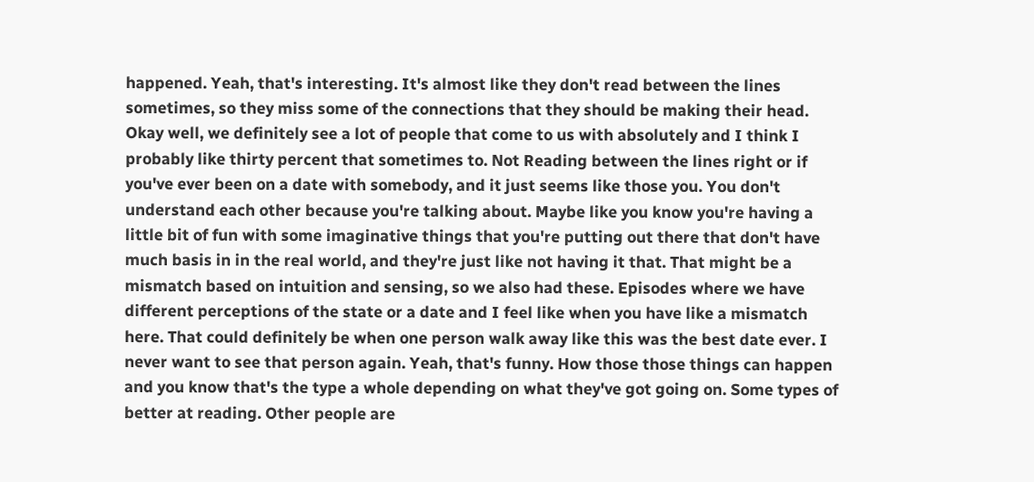happened. Yeah, that's interesting. It's almost like they don't read between the lines sometimes, so they miss some of the connections that they should be making their head. Okay well, we definitely see a lot of people that come to us with absolutely and I think I probably like thirty percent that sometimes to. Not Reading between the lines right or if you've ever been on a date with somebody, and it just seems like those you. You don't understand each other because you're talking about. Maybe like you know you're having a little bit of fun with some imaginative things that you're putting out there that don't have much basis in in the real world, and they're just like not having it that. That might be a mismatch based on intuition and sensing, so we also had these. Episodes where we have different perceptions of the state or a date and I feel like when you have like a mismatch here. That could definitely be when one person walk away like this was the best date ever. I never want to see that person again. Yeah, that's funny. How those those things can happen and you know that's the type a whole depending on what they've got going on. Some types of better at reading. Other people are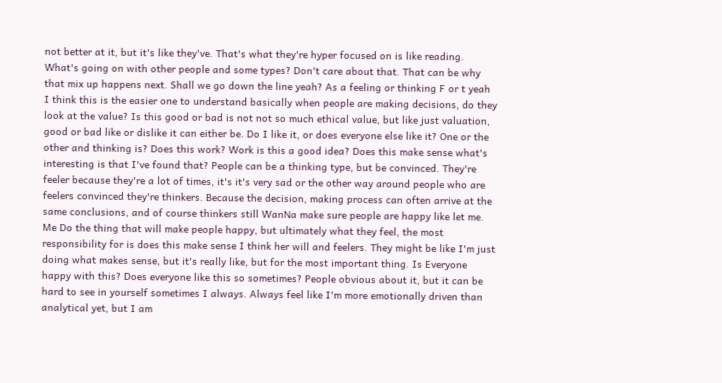not better at it, but it's like they've. That's what they're hyper focused on is like reading. What's going on with other people and some types? Don't care about that. That can be why that mix up happens next. Shall we go down the line yeah? As a feeling or thinking F or t yeah I think this is the easier one to understand basically when people are making decisions, do they look at the value? Is this good or bad is not not so much ethical value, but like just valuation, good or bad like or dislike it can either be. Do I like it, or does everyone else like it? One or the other and thinking is? Does this work? Work is this a good idea? Does this make sense what's interesting is that I've found that? People can be a thinking type, but be convinced. They're feeler because they're a lot of times, it's it's very sad or the other way around people who are feelers convinced they're thinkers. Because the decision, making process can often arrive at the same conclusions, and of course thinkers still WanNa make sure people are happy like let me. Me Do the thing that will make people happy, but ultimately what they feel, the most responsibility for is does this make sense I think her will and feelers. They might be like I'm just doing what makes sense, but it's really like, but for the most important thing. Is Everyone happy with this? Does everyone like this so sometimes? People obvious about it, but it can be hard to see in yourself sometimes I always. Always feel like I'm more emotionally driven than analytical yet, but I am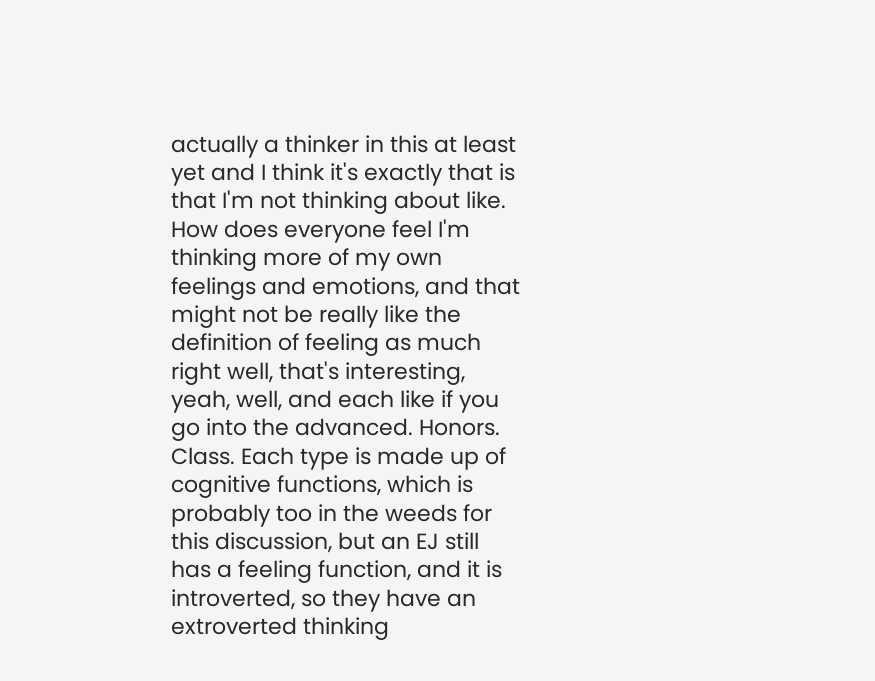actually a thinker in this at least yet and I think it's exactly that is that I'm not thinking about like. How does everyone feel I'm thinking more of my own feelings and emotions, and that might not be really like the definition of feeling as much right well, that's interesting, yeah, well, and each like if you go into the advanced. Honors. Class. Each type is made up of cognitive functions, which is probably too in the weeds for this discussion, but an EJ still has a feeling function, and it is introverted, so they have an extroverted thinking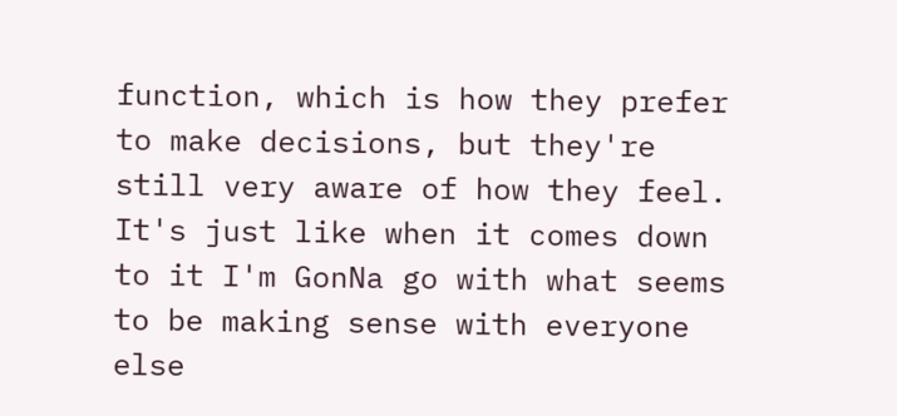function, which is how they prefer to make decisions, but they're still very aware of how they feel. It's just like when it comes down to it I'm GonNa go with what seems to be making sense with everyone else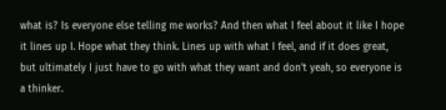what is? Is everyone else telling me works? And then what I feel about it like I hope it lines up I. Hope what they think. Lines up with what I feel, and if it does great, but ultimately I just have to go with what they want and don't yeah, so everyone is a thinker.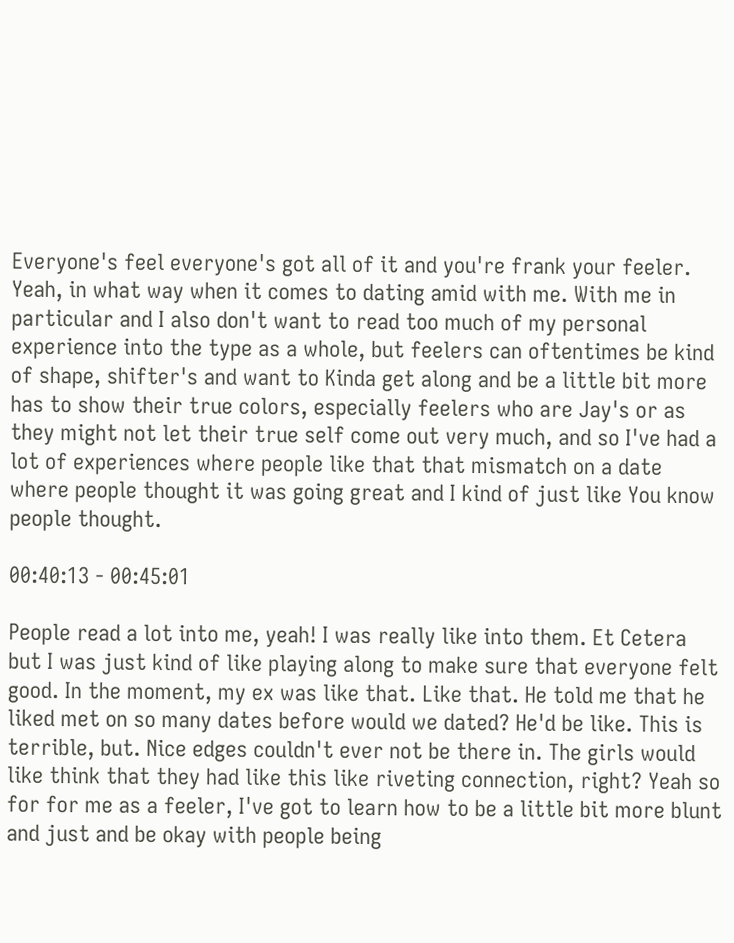Everyone's feel everyone's got all of it and you're frank your feeler. Yeah, in what way when it comes to dating amid with me. With me in particular and I also don't want to read too much of my personal experience into the type as a whole, but feelers can oftentimes be kind of shape, shifter's and want to Kinda get along and be a little bit more has to show their true colors, especially feelers who are Jay's or as they might not let their true self come out very much, and so I've had a lot of experiences where people like that that mismatch on a date where people thought it was going great and I kind of just like You know people thought.

00:40:13 - 00:45:01

People read a lot into me, yeah! I was really like into them. Et Cetera but I was just kind of like playing along to make sure that everyone felt good. In the moment, my ex was like that. Like that. He told me that he liked met on so many dates before would we dated? He'd be like. This is terrible, but. Nice edges couldn't ever not be there in. The girls would like think that they had like this like riveting connection, right? Yeah so for for me as a feeler, I've got to learn how to be a little bit more blunt and just and be okay with people being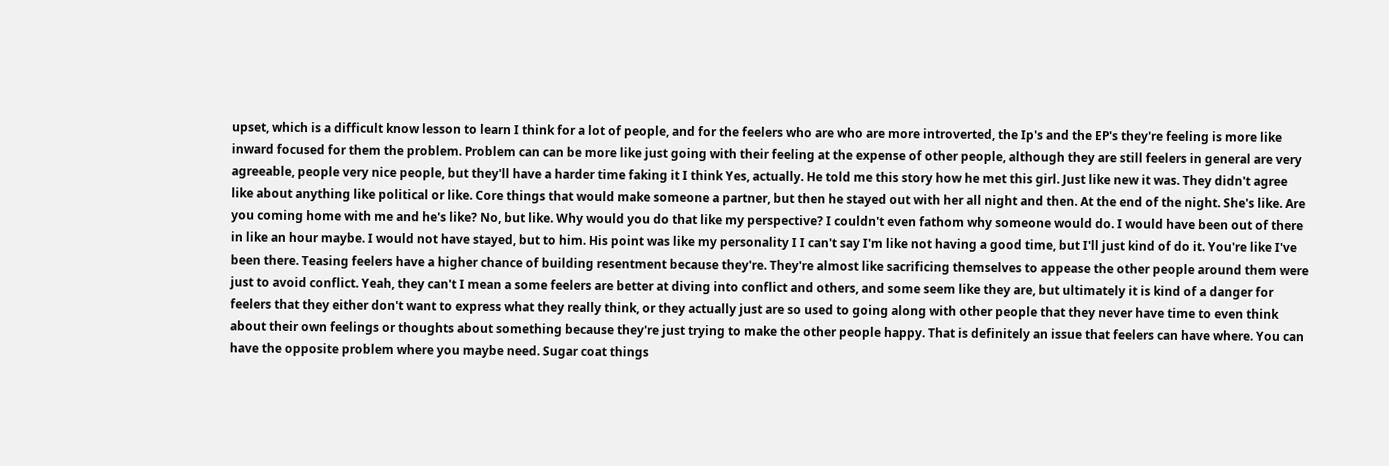upset, which is a difficult know lesson to learn I think for a lot of people, and for the feelers who are who are more introverted, the Ip's and the EP's they're feeling is more like inward focused for them the problem. Problem can can be more like just going with their feeling at the expense of other people, although they are still feelers in general are very agreeable, people very nice people, but they'll have a harder time faking it I think Yes, actually. He told me this story how he met this girl. Just like new it was. They didn't agree like about anything like political or like. Core things that would make someone a partner, but then he stayed out with her all night and then. At the end of the night. She's like. Are you coming home with me and he's like? No, but like. Why would you do that like my perspective? I couldn't even fathom why someone would do. I would have been out of there in like an hour maybe. I would not have stayed, but to him. His point was like my personality I I can't say I'm like not having a good time, but I'll just kind of do it. You're like I've been there. Teasing feelers have a higher chance of building resentment because they're. They're almost like sacrificing themselves to appease the other people around them were just to avoid conflict. Yeah, they can't I mean a some feelers are better at diving into conflict and others, and some seem like they are, but ultimately it is kind of a danger for feelers that they either don't want to express what they really think, or they actually just are so used to going along with other people that they never have time to even think about their own feelings or thoughts about something because they're just trying to make the other people happy. That is definitely an issue that feelers can have where. You can have the opposite problem where you maybe need. Sugar coat things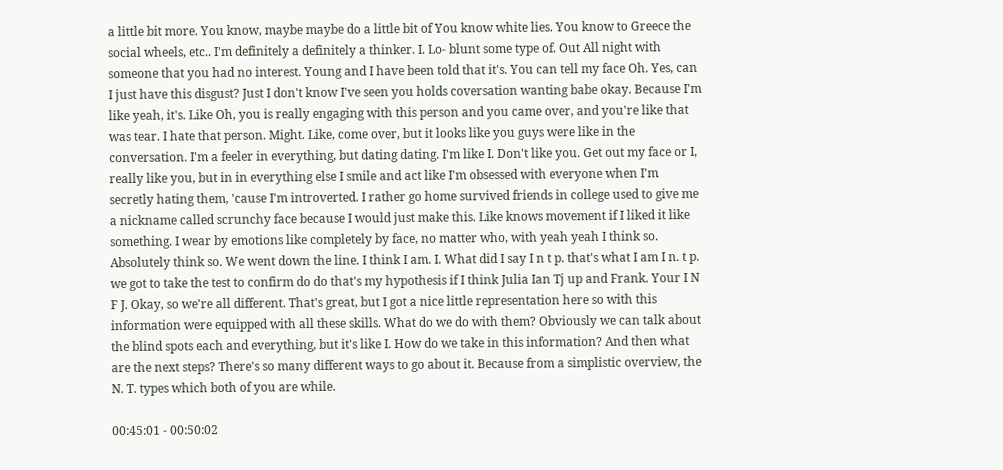a little bit more. You know, maybe maybe do a little bit of You know white lies. You know to Greece the social wheels, etc.. I'm definitely a definitely a thinker. I. Lo- blunt some type of. Out All night with someone that you had no interest. Young and I have been told that it's. You can tell my face Oh. Yes, can I just have this disgust? Just I don't know I've seen you holds coversation wanting babe okay. Because I'm like yeah, it's. Like Oh, you is really engaging with this person and you came over, and you're like that was tear. I hate that person. Might. Like, come over, but it looks like you guys were like in the conversation. I'm a feeler in everything, but dating dating. I'm like I. Don't like you. Get out my face or I, really like you, but in in everything else I smile and act like I'm obsessed with everyone when I'm secretly hating them, 'cause I'm introverted. I rather go home survived friends in college used to give me a nickname called scrunchy face because I would just make this. Like knows movement if I liked it like something. I wear by emotions like completely by face, no matter who, with yeah yeah I think so. Absolutely think so. We went down the line. I think I am. I. What did I say I n t p. that's what I am I n. t p. we got to take the test to confirm do do that's my hypothesis if I think Julia Ian Tj up and Frank. Your I N F J. Okay, so we're all different. That's great, but I got a nice little representation here so with this information were equipped with all these skills. What do we do with them? Obviously we can talk about the blind spots each and everything, but it's like I. How do we take in this information? And then what are the next steps? There's so many different ways to go about it. Because from a simplistic overview, the N. T. types which both of you are while.

00:45:01 - 00:50:02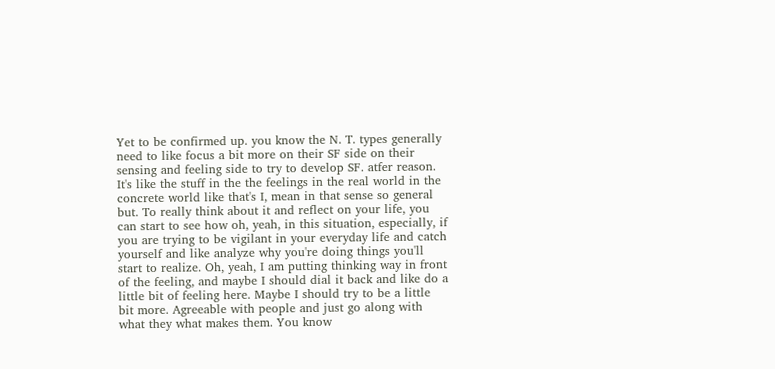Yet to be confirmed up. you know the N. T. types generally need to like focus a bit more on their SF side on their sensing and feeling side to try to develop SF. atfer reason. It's like the stuff in the the feelings in the real world in the concrete world like that's I, mean in that sense so general but. To really think about it and reflect on your life, you can start to see how oh, yeah, in this situation, especially, if you are trying to be vigilant in your everyday life and catch yourself and like analyze why you're doing things you'll start to realize. Oh, yeah, I am putting thinking way in front of the feeling, and maybe I should dial it back and like do a little bit of feeling here. Maybe I should try to be a little bit more. Agreeable with people and just go along with what they what makes them. You know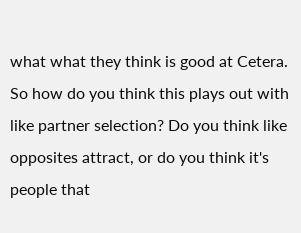what what they think is good at Cetera. So how do you think this plays out with like partner selection? Do you think like opposites attract, or do you think it's people that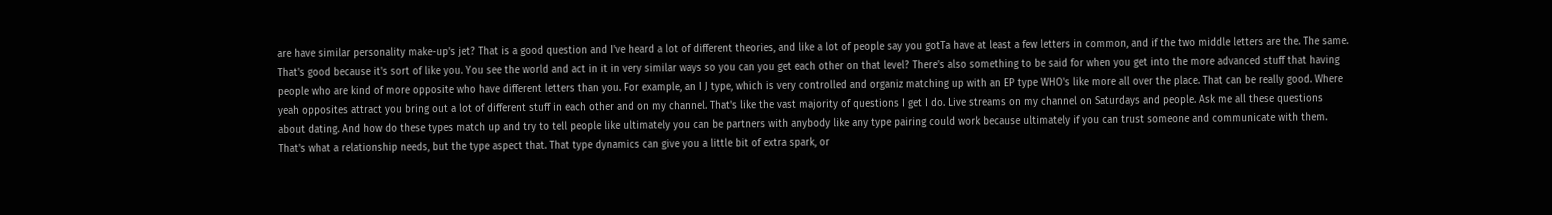are have similar personality make-up's jet? That is a good question and I've heard a lot of different theories, and like a lot of people say you gotTa have at least a few letters in common, and if the two middle letters are the. The same. That's good because it's sort of like you. You see the world and act in it in very similar ways so you can you get each other on that level? There's also something to be said for when you get into the more advanced stuff that having people who are kind of more opposite who have different letters than you. For example, an I J type, which is very controlled and organiz matching up with an EP type WHO's like more all over the place. That can be really good. Where yeah opposites attract you bring out a lot of different stuff in each other and on my channel. That's like the vast majority of questions I get I do. Live streams on my channel on Saturdays and people. Ask me all these questions about dating. And how do these types match up and try to tell people like ultimately you can be partners with anybody like any type pairing could work because ultimately if you can trust someone and communicate with them. That's what a relationship needs, but the type aspect that. That type dynamics can give you a little bit of extra spark, or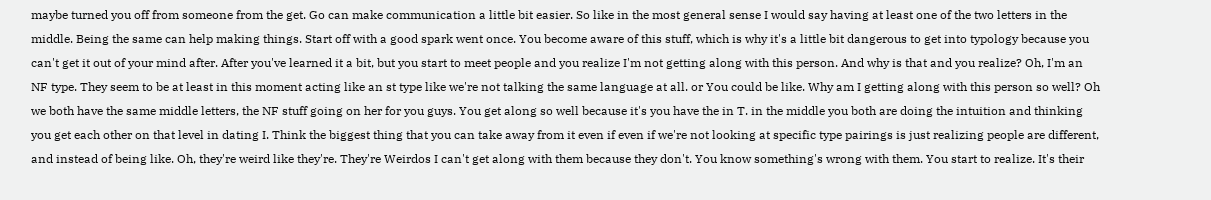maybe turned you off from someone from the get. Go can make communication a little bit easier. So like in the most general sense I would say having at least one of the two letters in the middle. Being the same can help making things. Start off with a good spark went once. You become aware of this stuff, which is why it's a little bit dangerous to get into typology because you can't get it out of your mind after. After you've learned it a bit, but you start to meet people and you realize I'm not getting along with this person. And why is that and you realize? Oh, I'm an NF type. They seem to be at least in this moment acting like an st type like we're not talking the same language at all. or You could be like. Why am I getting along with this person so well? Oh we both have the same middle letters, the NF stuff going on her for you guys. You get along so well because it's you have the in T. in the middle you both are doing the intuition and thinking you get each other on that level in dating I. Think the biggest thing that you can take away from it even if even if we're not looking at specific type pairings is just realizing people are different, and instead of being like. Oh, they're weird like they're. They're Weirdos I can't get along with them because they don't. You know something's wrong with them. You start to realize. It's their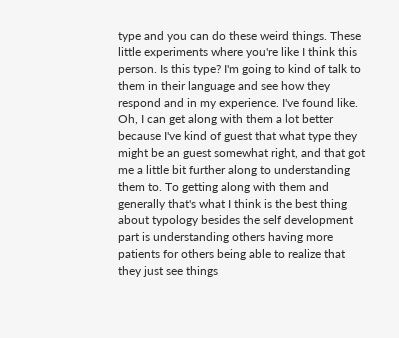type and you can do these weird things. These little experiments where you're like I think this person. Is this type? I'm going to kind of talk to them in their language and see how they respond and in my experience. I've found like. Oh, I can get along with them a lot better because I've kind of guest that what type they might be an guest somewhat right, and that got me a little bit further along to understanding them to. To getting along with them and generally that's what I think is the best thing about typology besides the self development part is understanding others having more patients for others being able to realize that they just see things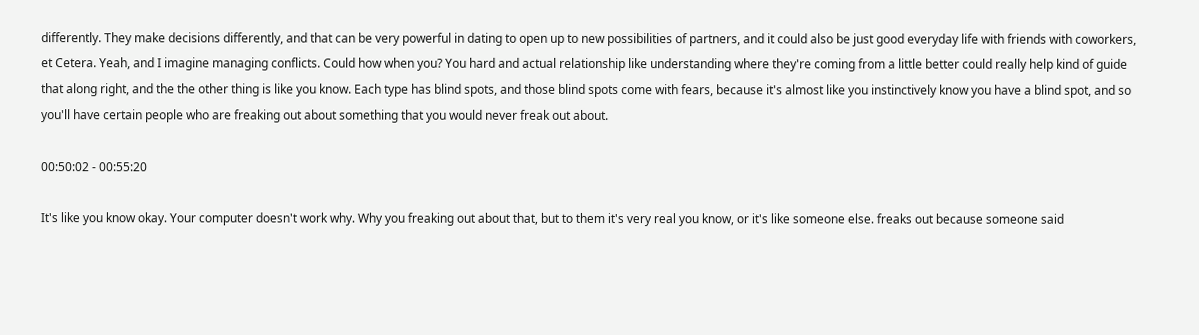differently. They make decisions differently, and that can be very powerful in dating to open up to new possibilities of partners, and it could also be just good everyday life with friends with coworkers, et Cetera. Yeah, and I imagine managing conflicts. Could how when you? You hard and actual relationship like understanding where they're coming from a little better could really help kind of guide that along right, and the the other thing is like you know. Each type has blind spots, and those blind spots come with fears, because it's almost like you instinctively know you have a blind spot, and so you'll have certain people who are freaking out about something that you would never freak out about.

00:50:02 - 00:55:20

It's like you know okay. Your computer doesn't work why. Why you freaking out about that, but to them it's very real you know, or it's like someone else. freaks out because someone said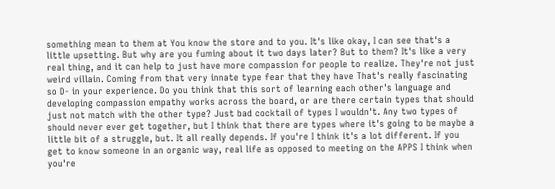something mean to them at You know the store and to you. It's like okay, I can see that's a little upsetting. But why are you fuming about it two days later? But to them? It's like a very real thing, and it can help to just have more compassion for people to realize. They're not just weird villain. Coming from that very innate type fear that they have That's really fascinating so D- in your experience. Do you think that this sort of learning each other's language and developing compassion empathy works across the board, or are there certain types that should just not match with the other type? Just bad cocktail of types I wouldn't. Any two types of should never ever get together, but I think that there are types where it's going to be maybe a little bit of a struggle, but. It all really depends. If you're I think it's a lot different. If you get to know someone in an organic way, real life as opposed to meeting on the APPS I think when you're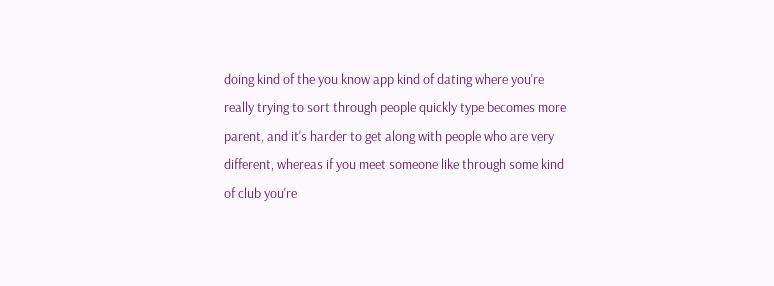doing kind of the you know app kind of dating where you're really trying to sort through people quickly type becomes more parent, and it's harder to get along with people who are very different, whereas if you meet someone like through some kind of club you're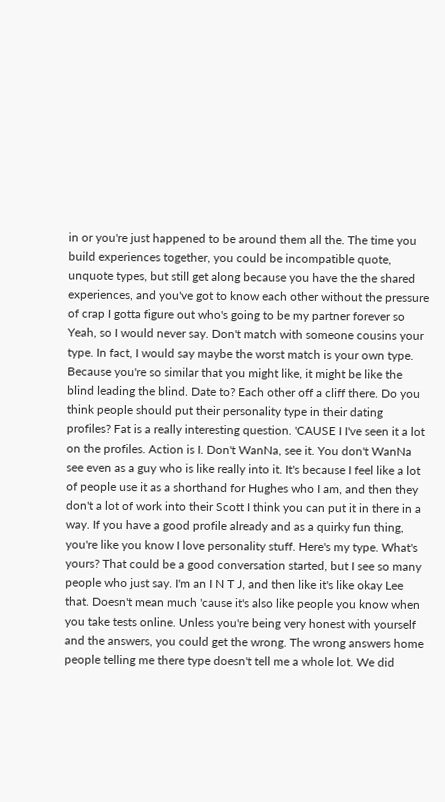in or you're just happened to be around them all the. The time you build experiences together, you could be incompatible quote, unquote types, but still get along because you have the the shared experiences, and you've got to know each other without the pressure of crap I gotta figure out who's going to be my partner forever so Yeah, so I would never say. Don't match with someone cousins your type. In fact, I would say maybe the worst match is your own type. Because you're so similar that you might like, it might be like the blind leading the blind. Date to? Each other off a cliff there. Do you think people should put their personality type in their dating profiles? Fat is a really interesting question. 'CAUSE I I've seen it a lot on the profiles. Action is I. Don't WanNa, see it. You don't WanNa see even as a guy who is like really into it. It's because I feel like a lot of people use it as a shorthand for Hughes who I am, and then they don't a lot of work into their Scott I think you can put it in there in a way. If you have a good profile already and as a quirky fun thing, you're like you know I love personality stuff. Here's my type. What's yours? That could be a good conversation started, but I see so many people who just say. I'm an I N T J, and then like it's like okay Lee that. Doesn't mean much 'cause it's also like people you know when you take tests online. Unless you're being very honest with yourself and the answers, you could get the wrong. The wrong answers home people telling me there type doesn't tell me a whole lot. We did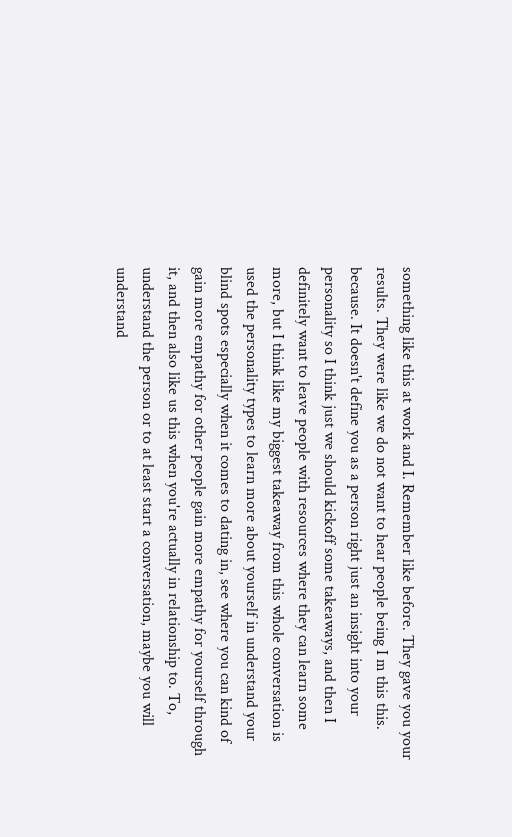something like this at work and I. Remember like before. They gave you your results. They were like we do not want to hear people being I m this this. because. It doesn't define you as a person right just an insight into your personality so I think just we should kickoff some takeaways, and then I definitely want to leave people with resources where they can learn some more, but I think like my biggest takeaway from this whole conversation is used the personality types to learn more about yourself in understand your blind spots especially when it comes to dating in, see where you can kind of gain more empathy for other people gain more empathy for yourself through it, and then also like us this when you're actually in relationship to. To, understand the person or to at least start a conversation, maybe you will understand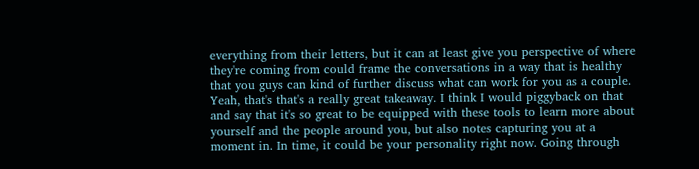everything from their letters, but it can at least give you perspective of where they're coming from could frame the conversations in a way that is healthy that you guys can kind of further discuss what can work for you as a couple. Yeah, that's that's a really great takeaway. I think I would piggyback on that and say that it's so great to be equipped with these tools to learn more about yourself and the people around you, but also notes capturing you at a moment in. In time, it could be your personality right now. Going through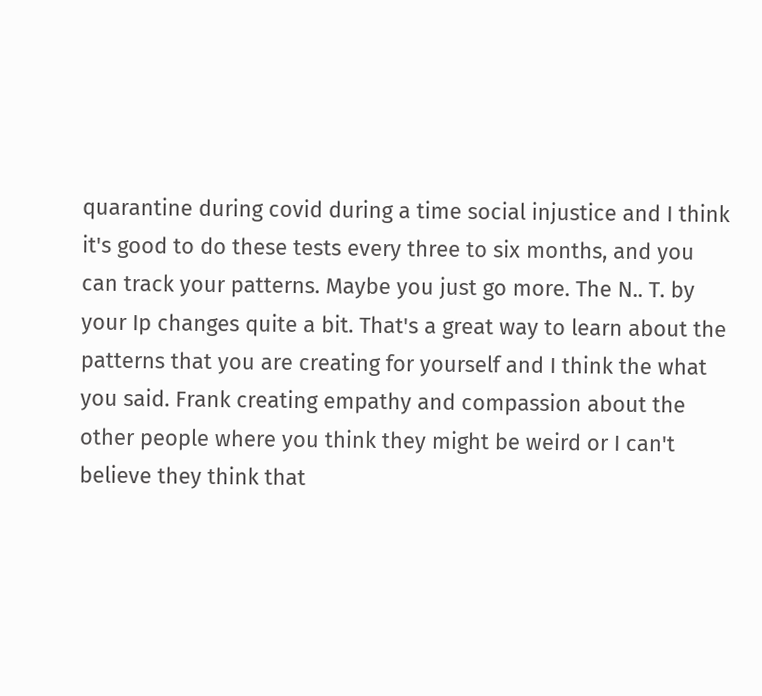quarantine during covid during a time social injustice and I think it's good to do these tests every three to six months, and you can track your patterns. Maybe you just go more. The N.. T. by your Ip changes quite a bit. That's a great way to learn about the patterns that you are creating for yourself and I think the what you said. Frank creating empathy and compassion about the other people where you think they might be weird or I can't believe they think that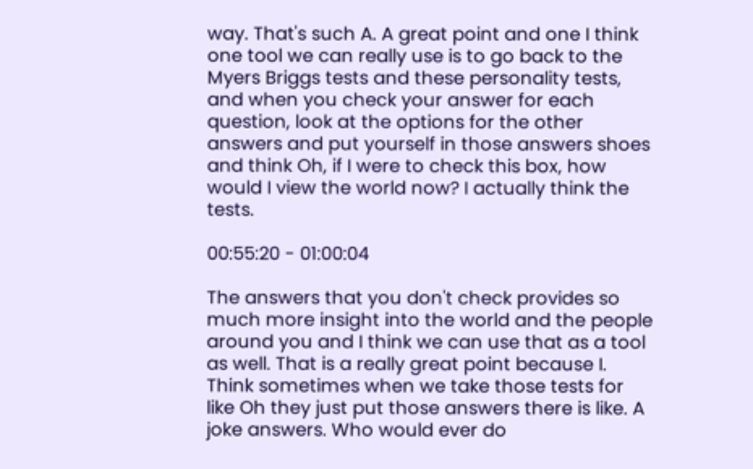way. That's such A. A great point and one I think one tool we can really use is to go back to the Myers Briggs tests and these personality tests, and when you check your answer for each question, look at the options for the other answers and put yourself in those answers shoes and think Oh, if I were to check this box, how would I view the world now? I actually think the tests.

00:55:20 - 01:00:04

The answers that you don't check provides so much more insight into the world and the people around you and I think we can use that as a tool as well. That is a really great point because I. Think sometimes when we take those tests for like Oh they just put those answers there is like. A joke answers. Who would ever do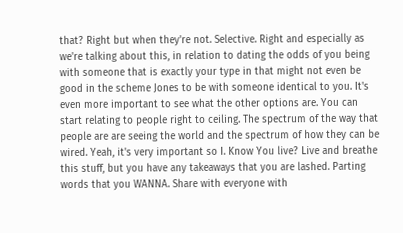that? Right but when they're not. Selective. Right and especially as we're talking about this, in relation to dating the odds of you being with someone that is exactly your type in that might not even be good in the scheme Jones to be with someone identical to you. It's even more important to see what the other options are. You can start relating to people right to ceiling. The spectrum of the way that people are are seeing the world and the spectrum of how they can be wired. Yeah, it's very important so I. Know You live? Live and breathe this stuff, but you have any takeaways that you are lashed. Parting words that you WANNA. Share with everyone with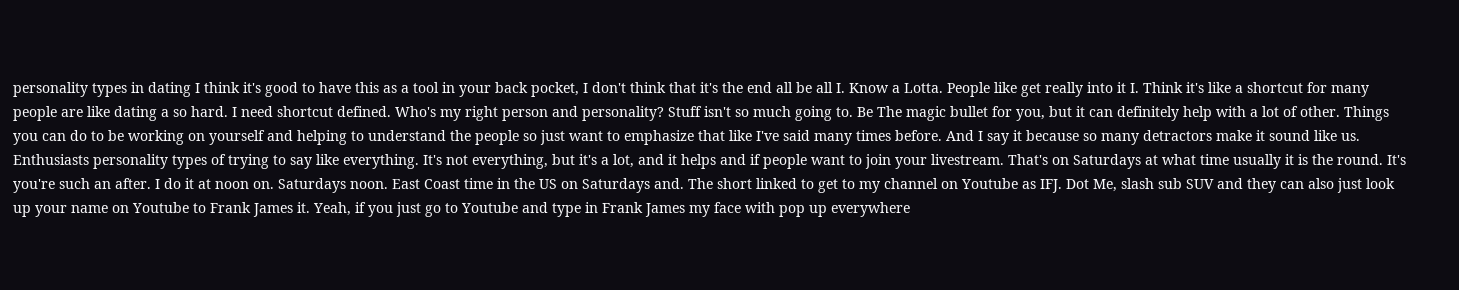personality types in dating I think it's good to have this as a tool in your back pocket, I don't think that it's the end all be all I. Know a Lotta. People like get really into it I. Think it's like a shortcut for many people are like dating a so hard. I need shortcut defined. Who's my right person and personality? Stuff isn't so much going to. Be The magic bullet for you, but it can definitely help with a lot of other. Things you can do to be working on yourself and helping to understand the people so just want to emphasize that like I've said many times before. And I say it because so many detractors make it sound like us. Enthusiasts personality types of trying to say like everything. It's not everything, but it's a lot, and it helps and if people want to join your livestream. That's on Saturdays at what time usually it is the round. It's you're such an after. I do it at noon on. Saturdays noon. East Coast time in the US on Saturdays and. The short linked to get to my channel on Youtube as IFJ. Dot Me, slash sub SUV and they can also just look up your name on Youtube to Frank James it. Yeah, if you just go to Youtube and type in Frank James my face with pop up everywhere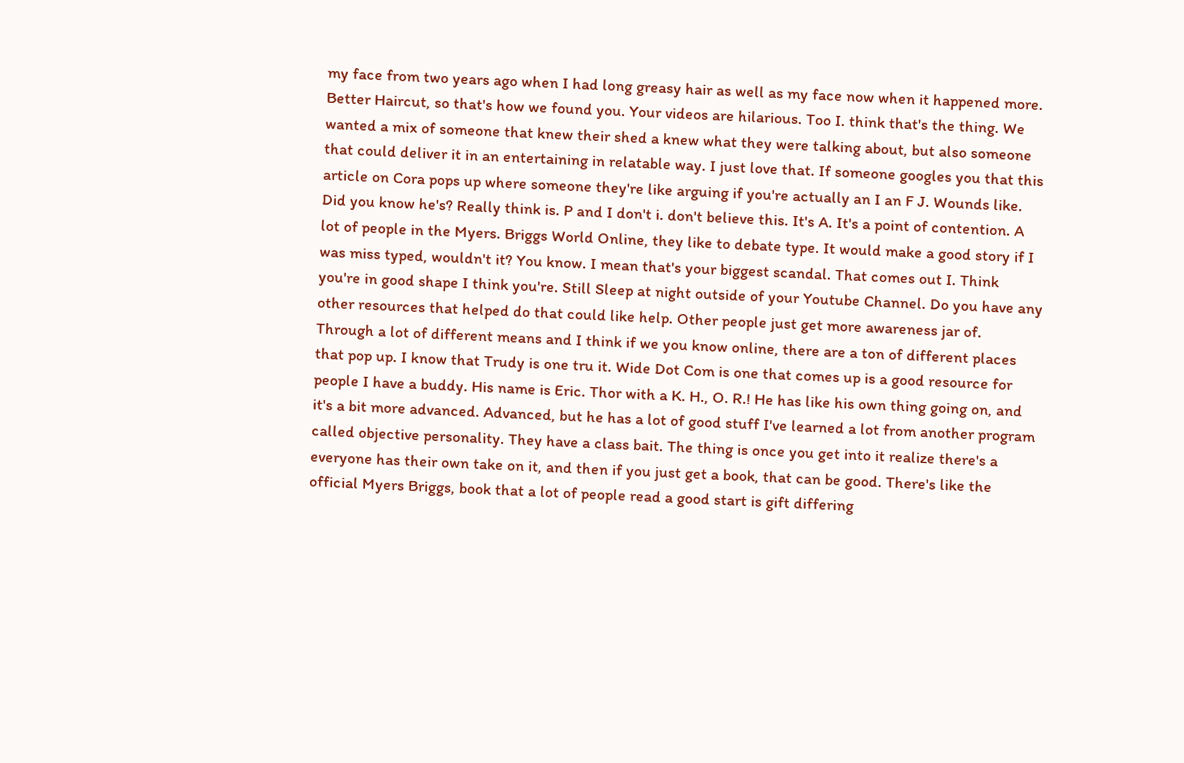my face from two years ago when I had long greasy hair as well as my face now when it happened more. Better Haircut, so that's how we found you. Your videos are hilarious. Too I. think that's the thing. We wanted a mix of someone that knew their shed a knew what they were talking about, but also someone that could deliver it in an entertaining in relatable way. I just love that. If someone googles you that this article on Cora pops up where someone they're like arguing if you're actually an I an F J. Wounds like. Did you know he's? Really think is. P and I don't i. don't believe this. It's A. It's a point of contention. A lot of people in the Myers. Briggs World Online, they like to debate type. It would make a good story if I was miss typed, wouldn't it? You know. I mean that's your biggest scandal. That comes out I. Think you're in good shape I think you're. Still Sleep at night outside of your Youtube Channel. Do you have any other resources that helped do that could like help. Other people just get more awareness jar of. Through a lot of different means and I think if we you know online, there are a ton of different places that pop up. I know that Trudy is one tru it. Wide Dot Com is one that comes up is a good resource for people I have a buddy. His name is Eric. Thor with a K. H., O. R.! He has like his own thing going on, and it's a bit more advanced. Advanced, but he has a lot of good stuff I've learned a lot from another program called objective personality. They have a class bait. The thing is once you get into it realize there's a everyone has their own take on it, and then if you just get a book, that can be good. There's like the official Myers Briggs, book that a lot of people read a good start is gift differing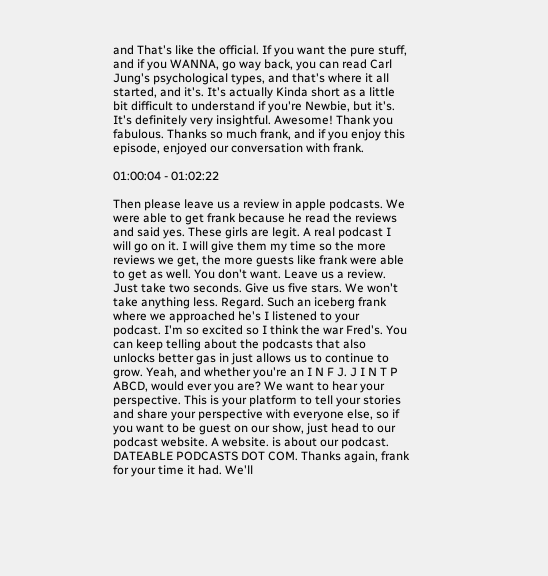and That's like the official. If you want the pure stuff, and if you WANNA, go way back, you can read Carl Jung's psychological types, and that's where it all started, and it's. It's actually Kinda short as a little bit difficult to understand if you're Newbie, but it's. It's definitely very insightful. Awesome! Thank you fabulous. Thanks so much frank, and if you enjoy this episode, enjoyed our conversation with frank.

01:00:04 - 01:02:22

Then please leave us a review in apple podcasts. We were able to get frank because he read the reviews and said yes. These girls are legit. A real podcast I will go on it. I will give them my time so the more reviews we get, the more guests like frank were able to get as well. You don't want. Leave us a review. Just take two seconds. Give us five stars. We won't take anything less. Regard. Such an iceberg frank where we approached he's I listened to your podcast. I'm so excited so I think the war Fred's. You can keep telling about the podcasts that also unlocks better gas in just allows us to continue to grow. Yeah, and whether you're an I N F J. J I N T P ABCD, would ever you are? We want to hear your perspective. This is your platform to tell your stories and share your perspective with everyone else, so if you want to be guest on our show, just head to our podcast website. A website. is about our podcast. DATEABLE PODCASTS DOT COM. Thanks again, frank for your time it had. We'll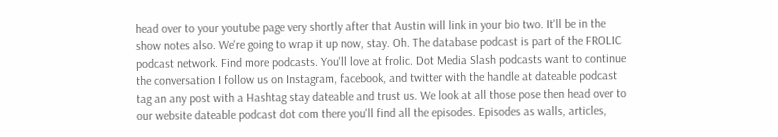head over to your youtube page very shortly after that Austin will link in your bio two. It'll be in the show notes also. We're going to wrap it up now, stay. Oh. The database podcast is part of the FROLIC podcast network. Find more podcasts. You'll love at frolic. Dot Media Slash podcasts want to continue the conversation I follow us on Instagram, facebook, and twitter with the handle at dateable podcast tag an any post with a Hashtag stay dateable and trust us. We look at all those pose then head over to our website dateable podcast dot com there you'll find all the episodes. Episodes as walls, articles,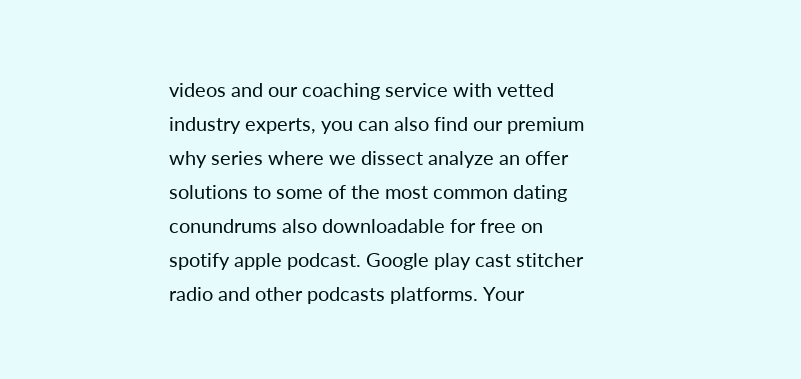videos and our coaching service with vetted industry experts, you can also find our premium why series where we dissect analyze an offer solutions to some of the most common dating conundrums also downloadable for free on spotify apple podcast. Google play cast stitcher radio and other podcasts platforms. Your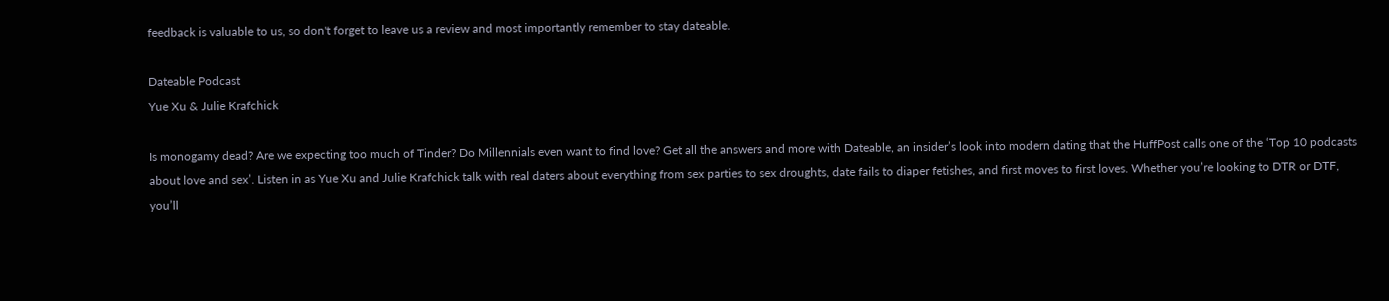feedback is valuable to us, so don't forget to leave us a review and most importantly remember to stay dateable.

Dateable Podcast
Yue Xu & Julie Krafchick

Is monogamy dead? Are we expecting too much of Tinder? Do Millennials even want to find love? Get all the answers and more with Dateable, an insider’s look into modern dating that the HuffPost calls one of the ‘Top 10 podcasts about love and sex’. Listen in as Yue Xu and Julie Krafchick talk with real daters about everything from sex parties to sex droughts, date fails to diaper fetishes, and first moves to first loves. Whether you’re looking to DTR or DTF, you’ll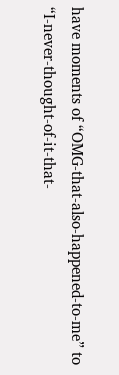have moments of “OMG-that-also-happened-to-me” to “I-never-thought-of-it-that-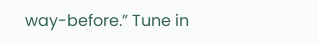way-before.” Tune in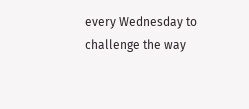every Wednesday to challenge the way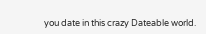you date in this crazy Dateable world.